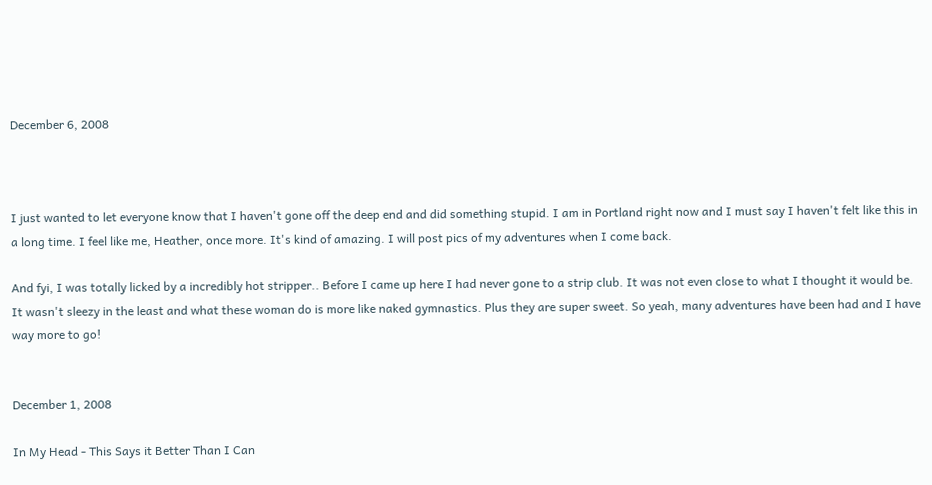December 6, 2008



I just wanted to let everyone know that I haven't gone off the deep end and did something stupid. I am in Portland right now and I must say I haven't felt like this in a long time. I feel like me, Heather, once more. It's kind of amazing. I will post pics of my adventures when I come back.

And fyi, I was totally licked by a incredibly hot stripper.. Before I came up here I had never gone to a strip club. It was not even close to what I thought it would be. It wasn't sleezy in the least and what these woman do is more like naked gymnastics. Plus they are super sweet. So yeah, many adventures have been had and I have way more to go!


December 1, 2008

In My Head - This Says it Better Than I Can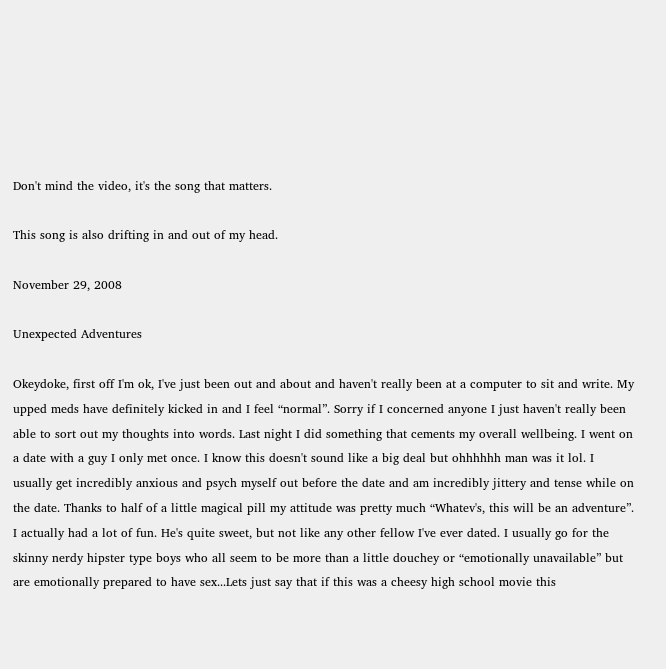Don't mind the video, it's the song that matters.

This song is also drifting in and out of my head.

November 29, 2008

Unexpected Adventures

Okeydoke, first off I'm ok, I've just been out and about and haven't really been at a computer to sit and write. My upped meds have definitely kicked in and I feel “normal”. Sorry if I concerned anyone I just haven't really been able to sort out my thoughts into words. Last night I did something that cements my overall wellbeing. I went on a date with a guy I only met once. I know this doesn't sound like a big deal but ohhhhhh man was it lol. I usually get incredibly anxious and psych myself out before the date and am incredibly jittery and tense while on the date. Thanks to half of a little magical pill my attitude was pretty much “Whatev's, this will be an adventure”. I actually had a lot of fun. He's quite sweet, but not like any other fellow I've ever dated. I usually go for the skinny nerdy hipster type boys who all seem to be more than a little douchey or “emotionally unavailable” but are emotionally prepared to have sex...Lets just say that if this was a cheesy high school movie this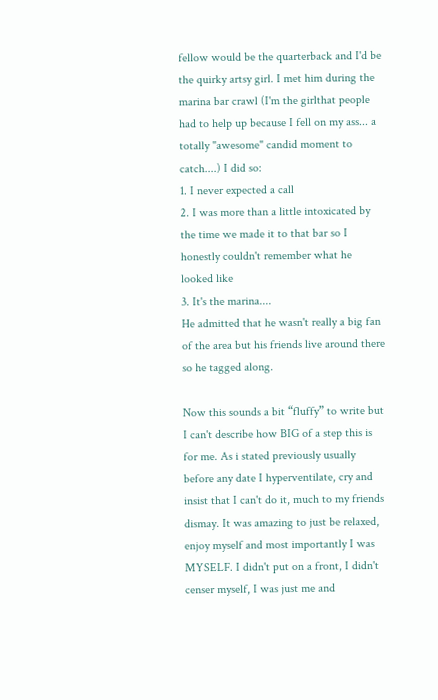fellow would be the quarterback and I'd be the quirky artsy girl. I met him during the marina bar crawl (I'm the girlthat people had to help up because I fell on my ass... a totally "awesome" candid moment to catch....) I did so:
1. I never expected a call
2. I was more than a little intoxicated by the time we made it to that bar so I honestly couldn't remember what he looked like
3. It's the marina....
He admitted that he wasn't really a big fan of the area but his friends live around there so he tagged along.

Now this sounds a bit “fluffy” to write but I can't describe how BIG of a step this is for me. As i stated previously usually before any date I hyperventilate, cry and insist that I can't do it, much to my friends dismay. It was amazing to just be relaxed, enjoy myself and most importantly I was MYSELF. I didn't put on a front, I didn't censer myself, I was just me and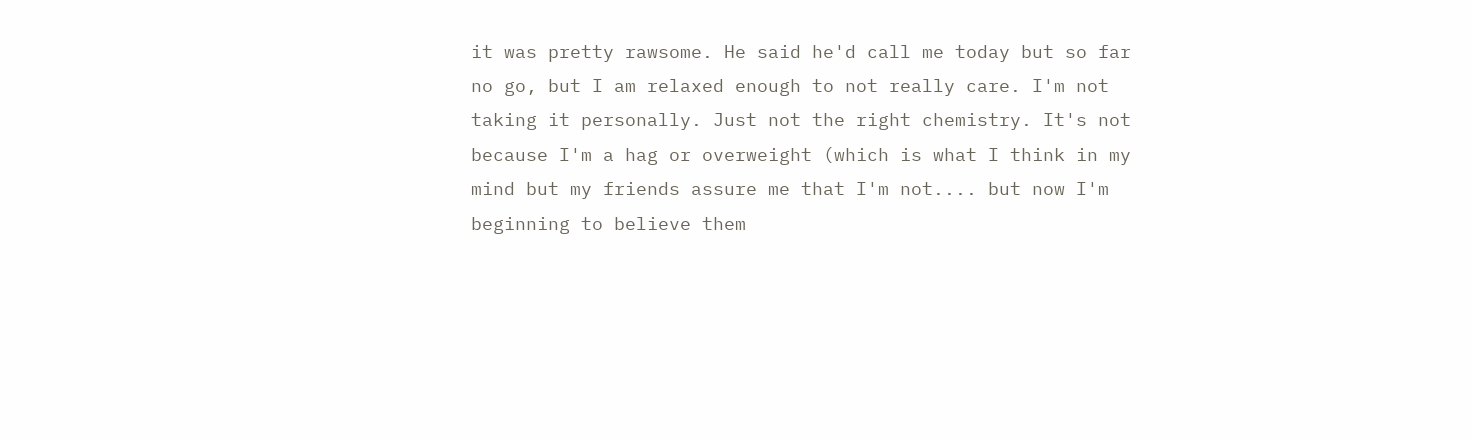it was pretty rawsome. He said he'd call me today but so far no go, but I am relaxed enough to not really care. I'm not taking it personally. Just not the right chemistry. It's not because I'm a hag or overweight (which is what I think in my mind but my friends assure me that I'm not.... but now I'm beginning to believe them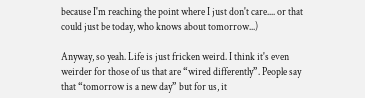because I'm reaching the point where I just don't care.... or that could just be today, who knows about tomorrow...)

Anyway, so yeah. Life is just fricken weird. I think it's even weirder for those of us that are “wired differently”. People say that “tomorrow is a new day” but for us, it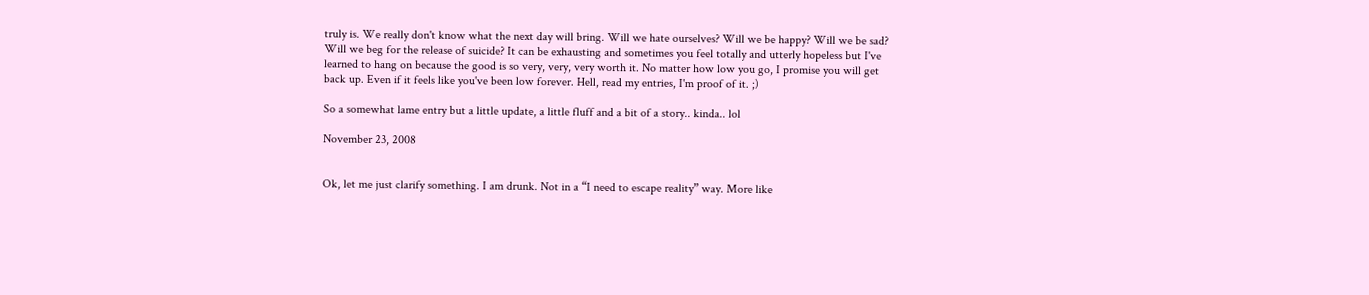truly is. We really don't know what the next day will bring. Will we hate ourselves? Will we be happy? Will we be sad? Will we beg for the release of suicide? It can be exhausting and sometimes you feel totally and utterly hopeless but I've learned to hang on because the good is so very, very, very worth it. No matter how low you go, I promise you will get back up. Even if it feels like you've been low forever. Hell, read my entries, I'm proof of it. ;)

So a somewhat lame entry but a little update, a little fluff and a bit of a story.. kinda.. lol

November 23, 2008


Ok, let me just clarify something. I am drunk. Not in a “I need to escape reality” way. More like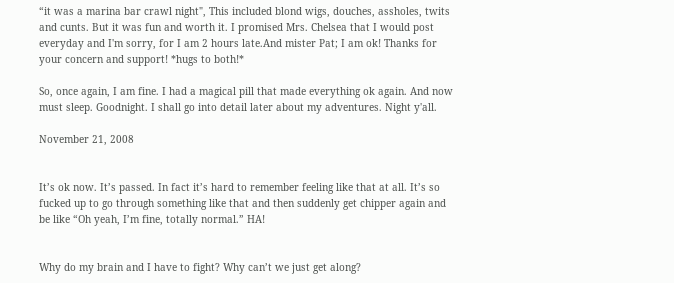“it was a marina bar crawl night", This included blond wigs, douches, assholes, twits and cunts. But it was fun and worth it. I promised Mrs. Chelsea that I would post everyday and I'm sorry, for I am 2 hours late.And mister Pat; I am ok! Thanks for your concern and support! *hugs to both!*

So, once again, I am fine. I had a magical pill that made everything ok again. And now must sleep. Goodnight. I shall go into detail later about my adventures. Night y'all.

November 21, 2008


It’s ok now. It’s passed. In fact it’s hard to remember feeling like that at all. It’s so fucked up to go through something like that and then suddenly get chipper again and be like “Oh yeah, I’m fine, totally normal.” HA!


Why do my brain and I have to fight? Why can’t we just get along?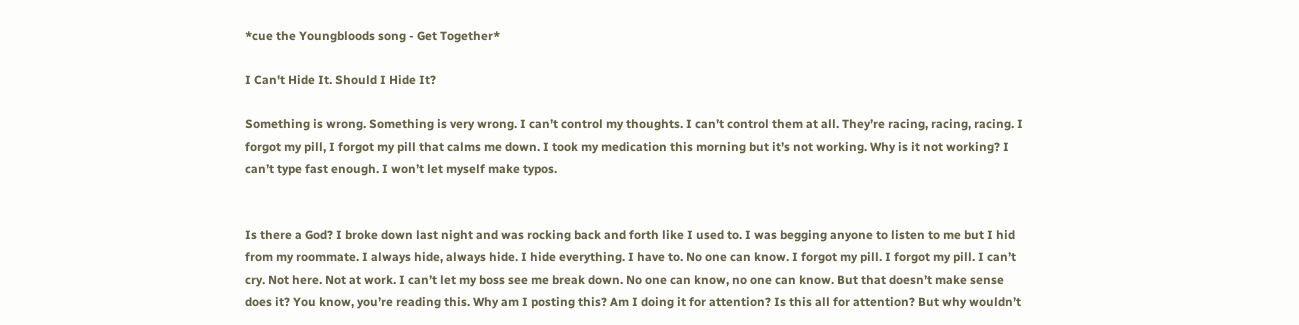*cue the Youngbloods song - Get Together*

I Can't Hide It. Should I Hide It?

Something is wrong. Something is very wrong. I can’t control my thoughts. I can’t control them at all. They’re racing, racing, racing. I forgot my pill, I forgot my pill that calms me down. I took my medication this morning but it’s not working. Why is it not working? I can’t type fast enough. I won’t let myself make typos.


Is there a God? I broke down last night and was rocking back and forth like I used to. I was begging anyone to listen to me but I hid from my roommate. I always hide, always hide. I hide everything. I have to. No one can know. I forgot my pill. I forgot my pill. I can’t cry. Not here. Not at work. I can’t let my boss see me break down. No one can know, no one can know. But that doesn’t make sense does it? You know, you’re reading this. Why am I posting this? Am I doing it for attention? Is this all for attention? But why wouldn’t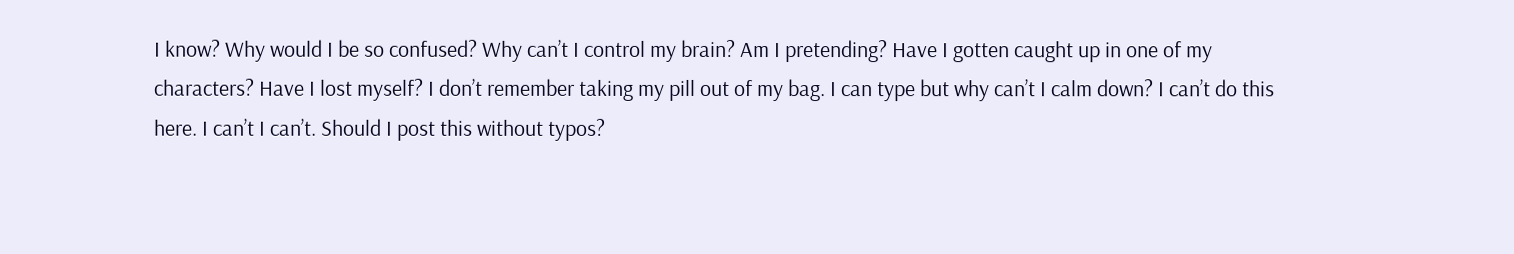I know? Why would I be so confused? Why can’t I control my brain? Am I pretending? Have I gotten caught up in one of my characters? Have I lost myself? I don’t remember taking my pill out of my bag. I can type but why can’t I calm down? I can’t do this here. I can’t I can’t. Should I post this without typos?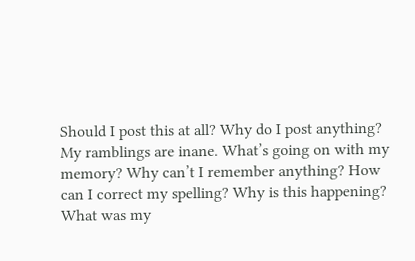Should I post this at all? Why do I post anything? My ramblings are inane. What’s going on with my memory? Why can’t I remember anything? How can I correct my spelling? Why is this happening? What was my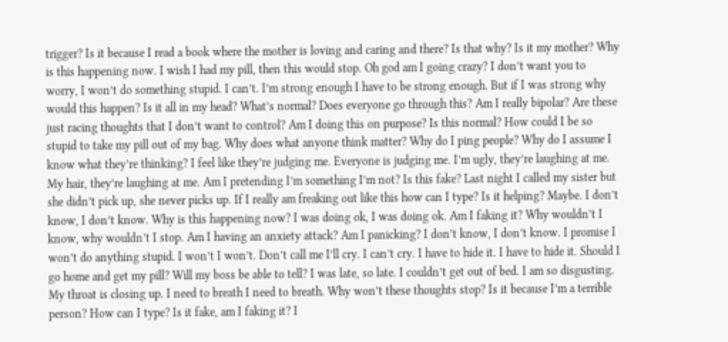trigger? Is it because I read a book where the mother is loving and caring and there? Is that why? Is it my mother? Why is this happening now. I wish I had my pill, then this would stop. Oh god am I going crazy? I don’t want you to worry, I won’t do something stupid. I can’t. I’m strong enough I have to be strong enough. But if I was strong why would this happen? Is it all in my head? What’s normal? Does everyone go through this? Am I really bipolar? Are these just racing thoughts that I don’t want to control? Am I doing this on purpose? Is this normal? How could I be so stupid to take my pill out of my bag. Why does what anyone think matter? Why do I ping people? Why do I assume I know what they’re thinking? I feel like they’re judging me. Everyone is judging me. I’m ugly, they’re laughing at me. My hair, they’re laughing at me. Am I pretending I’m something I’m not? Is this fake? Last night I called my sister but she didn’t pick up, she never picks up. If I really am freaking out like this how can I type? Is it helping? Maybe. I don’t know, I don’t know. Why is this happening now? I was doing ok, I was doing ok. Am I faking it? Why wouldn’t I know, why wouldn’t I stop. Am I having an anxiety attack? Am I panicking? I don’t know, I don’t know. I promise I won’t do anything stupid. I won’t I won’t. Don’t call me I’ll cry. I can’t cry. I have to hide it. I have to hide it. Should I go home and get my pill? Will my boss be able to tell? I was late, so late. I couldn’t get out of bed. I am so disgusting. My throat is closing up. I need to breath I need to breath. Why won’t these thoughts stop? Is it because I’m a terrible person? How can I type? Is it fake, am I faking it? I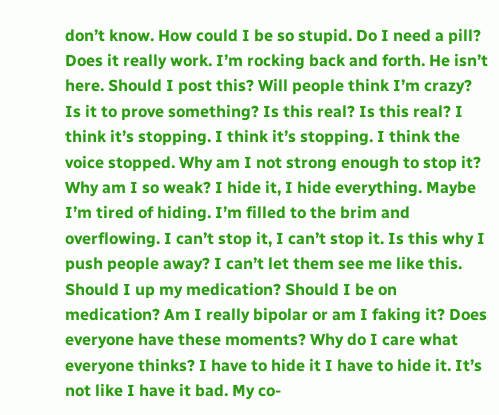don’t know. How could I be so stupid. Do I need a pill? Does it really work. I’m rocking back and forth. He isn’t here. Should I post this? Will people think I’m crazy? Is it to prove something? Is this real? Is this real? I think it’s stopping. I think it’s stopping. I think the voice stopped. Why am I not strong enough to stop it? Why am I so weak? I hide it, I hide everything. Maybe I’m tired of hiding. I’m filled to the brim and overflowing. I can’t stop it, I can’t stop it. Is this why I push people away? I can’t let them see me like this. Should I up my medication? Should I be on medication? Am I really bipolar or am I faking it? Does everyone have these moments? Why do I care what everyone thinks? I have to hide it I have to hide it. It’s not like I have it bad. My co-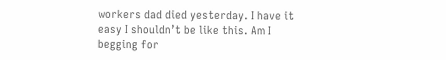workers dad died yesterday. I have it easy I shouldn’t be like this. Am I begging for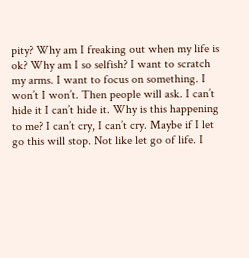pity? Why am I freaking out when my life is ok? Why am I so selfish? I want to scratch my arms. I want to focus on something. I won’t I won’t. Then people will ask. I can’t hide it I can’t hide it. Why is this happening to me? I can’t cry, I can’t cry. Maybe if I let go this will stop. Not like let go of life. I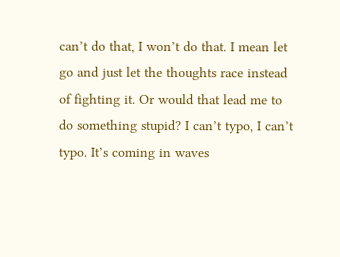can’t do that, I won’t do that. I mean let go and just let the thoughts race instead of fighting it. Or would that lead me to do something stupid? I can’t typo, I can’t typo. It’s coming in waves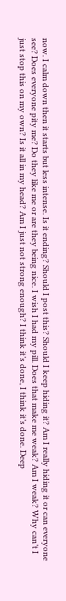now. I calm down then it starts but less intense. Is it ending? Should I post this? Should I keep hiding it? Am I really hiding it or can everyone see? Does everyone pity me? Do they like me or are they being nice. I wish I had my pill. Does that make me weak? Am I weak? Why can’t I just stop this on my own? Is it all in my head? Am I just not strong enough? I think it’s done, I think it’s done. Deep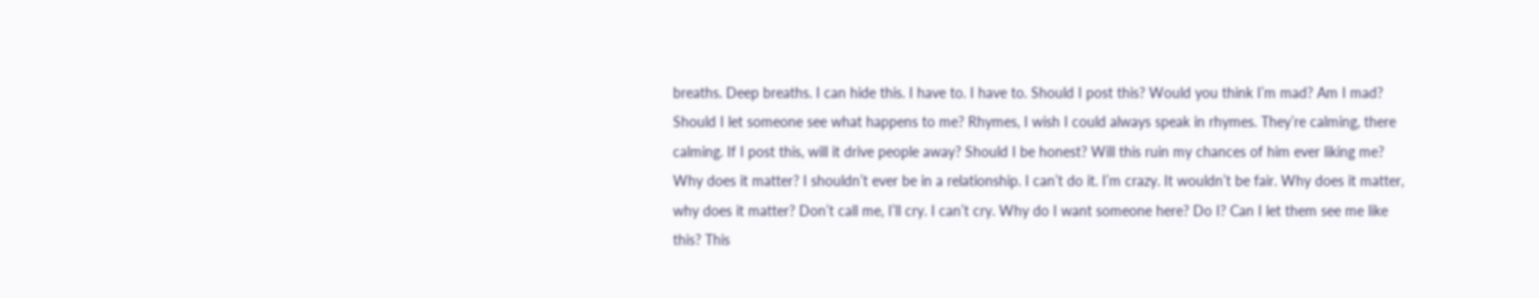breaths. Deep breaths. I can hide this. I have to. I have to. Should I post this? Would you think I’m mad? Am I mad? Should I let someone see what happens to me? Rhymes, I wish I could always speak in rhymes. They’re calming, there calming. If I post this, will it drive people away? Should I be honest? Will this ruin my chances of him ever liking me? Why does it matter? I shouldn’t ever be in a relationship. I can’t do it. I’m crazy. It wouldn’t be fair. Why does it matter, why does it matter? Don’t call me, I’ll cry. I can’t cry. Why do I want someone here? Do I? Can I let them see me like this? This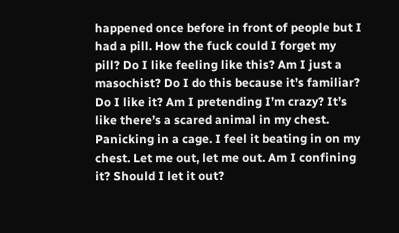happened once before in front of people but I had a pill. How the fuck could I forget my pill? Do I like feeling like this? Am I just a masochist? Do I do this because it’s familiar? Do I like it? Am I pretending I’m crazy? It’s like there’s a scared animal in my chest. Panicking in a cage. I feel it beating in on my chest. Let me out, let me out. Am I confining it? Should I let it out?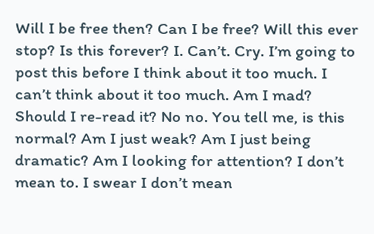Will I be free then? Can I be free? Will this ever stop? Is this forever? I. Can’t. Cry. I’m going to post this before I think about it too much. I can’t think about it too much. Am I mad? Should I re-read it? No no. You tell me, is this normal? Am I just weak? Am I just being dramatic? Am I looking for attention? I don’t mean to. I swear I don’t mean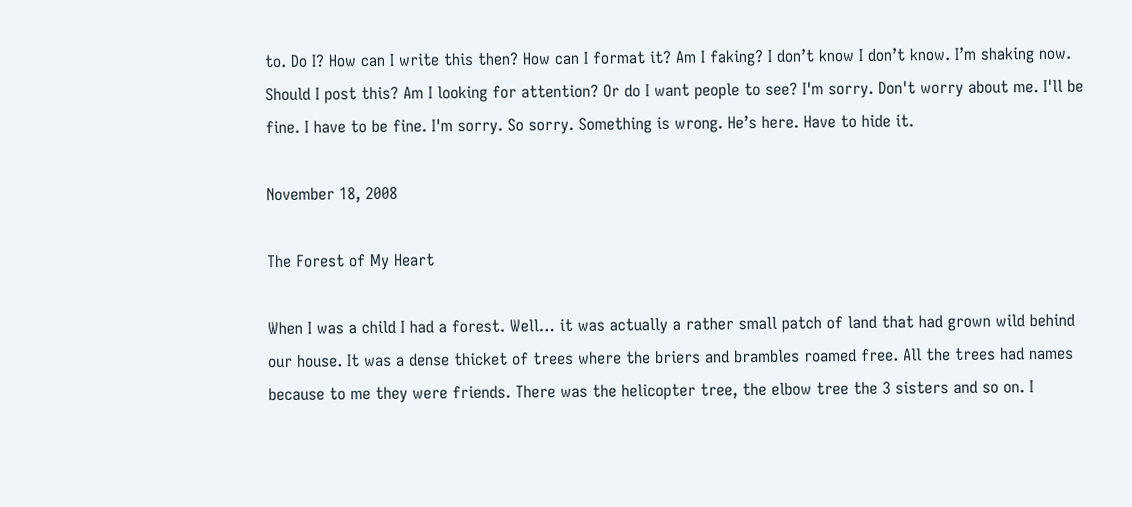to. Do I? How can I write this then? How can I format it? Am I faking? I don’t know I don’t know. I’m shaking now. Should I post this? Am I looking for attention? Or do I want people to see? I'm sorry. Don't worry about me. I'll be fine. I have to be fine. I'm sorry. So sorry. Something is wrong. He’s here. Have to hide it.

November 18, 2008

The Forest of My Heart

When I was a child I had a forest. Well… it was actually a rather small patch of land that had grown wild behind our house. It was a dense thicket of trees where the briers and brambles roamed free. All the trees had names because to me they were friends. There was the helicopter tree, the elbow tree the 3 sisters and so on. I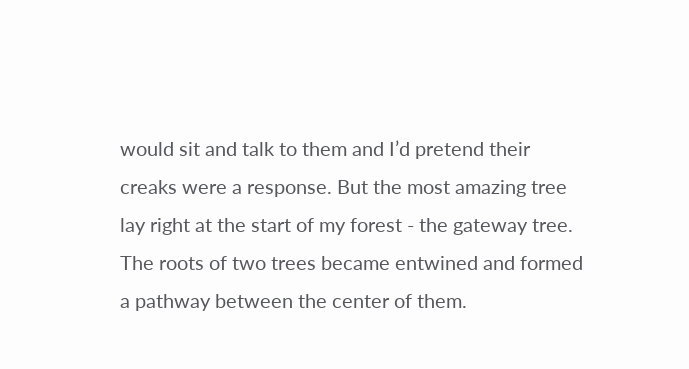would sit and talk to them and I’d pretend their creaks were a response. But the most amazing tree lay right at the start of my forest - the gateway tree. The roots of two trees became entwined and formed a pathway between the center of them.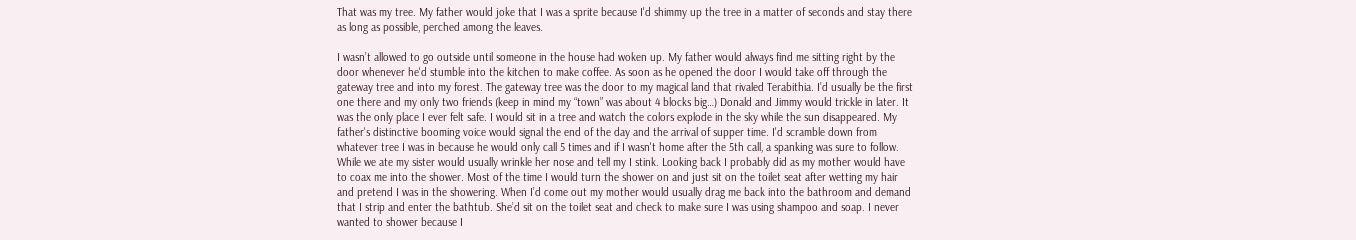That was my tree. My father would joke that I was a sprite because I'd shimmy up the tree in a matter of seconds and stay there as long as possible, perched among the leaves.

I wasn’t allowed to go outside until someone in the house had woken up. My father would always find me sitting right by the door whenever he'd stumble into the kitchen to make coffee. As soon as he opened the door I would take off through the gateway tree and into my forest. The gateway tree was the door to my magical land that rivaled Terabithia. I’d usually be the first one there and my only two friends (keep in mind my “town” was about 4 blocks big…) Donald and Jimmy would trickle in later. It was the only place I ever felt safe. I would sit in a tree and watch the colors explode in the sky while the sun disappeared. My father's distinctive booming voice would signal the end of the day and the arrival of supper time. I'd scramble down from whatever tree I was in because he would only call 5 times and if I wasn't home after the 5th call, a spanking was sure to follow. While we ate my sister would usually wrinkle her nose and tell my I stink. Looking back I probably did as my mother would have to coax me into the shower. Most of the time I would turn the shower on and just sit on the toilet seat after wetting my hair and pretend I was in the showering. When I’d come out my mother would usually drag me back into the bathroom and demand that I strip and enter the bathtub. She’d sit on the toilet seat and check to make sure I was using shampoo and soap. I never wanted to shower because I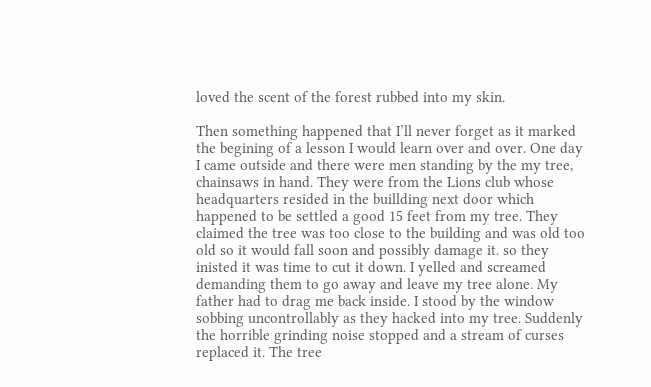loved the scent of the forest rubbed into my skin.

Then something happened that I’ll never forget as it marked the begining of a lesson I would learn over and over. One day I came outside and there were men standing by the my tree, chainsaws in hand. They were from the Lions club whose headquarters resided in the buillding next door which happened to be settled a good 15 feet from my tree. They claimed the tree was too close to the building and was old too old so it would fall soon and possibly damage it. so they inisted it was time to cut it down. I yelled and screamed demanding them to go away and leave my tree alone. My father had to drag me back inside. I stood by the window sobbing uncontrollably as they hacked into my tree. Suddenly the horrible grinding noise stopped and a stream of curses replaced it. The tree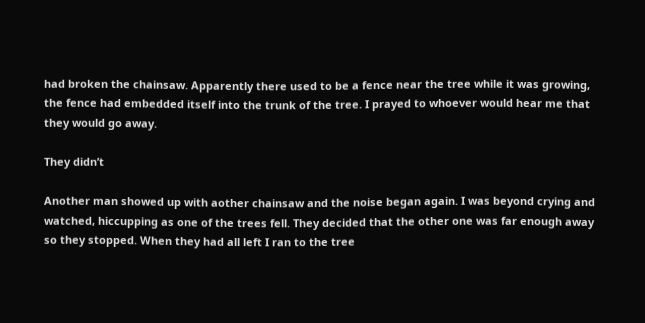had broken the chainsaw. Apparently there used to be a fence near the tree while it was growing, the fence had embedded itself into the trunk of the tree. I prayed to whoever would hear me that they would go away.

They didn’t

Another man showed up with aother chainsaw and the noise began again. I was beyond crying and watched, hiccupping as one of the trees fell. They decided that the other one was far enough away so they stopped. When they had all left I ran to the tree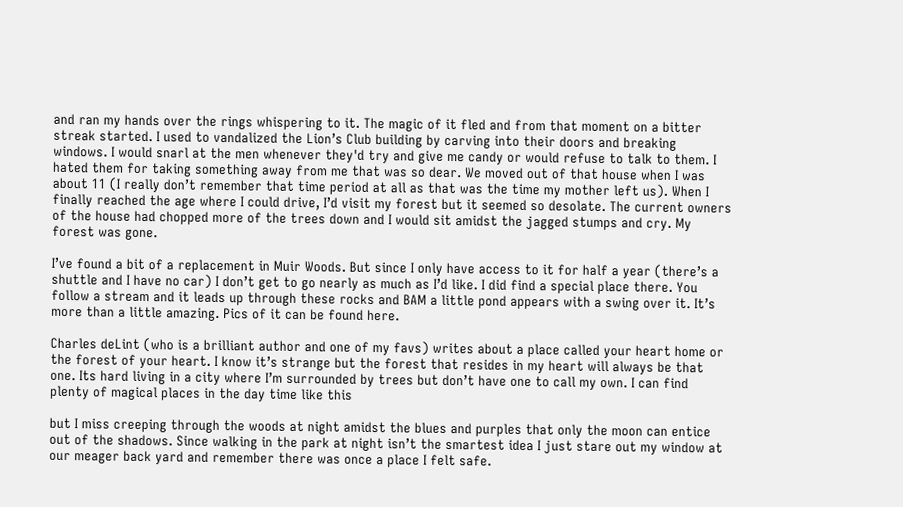and ran my hands over the rings whispering to it. The magic of it fled and from that moment on a bitter streak started. I used to vandalized the Lion’s Club building by carving into their doors and breaking windows. I would snarl at the men whenever they'd try and give me candy or would refuse to talk to them. I hated them for taking something away from me that was so dear. We moved out of that house when I was about 11 (I really don’t remember that time period at all as that was the time my mother left us). When I finally reached the age where I could drive, I’d visit my forest but it seemed so desolate. The current owners of the house had chopped more of the trees down and I would sit amidst the jagged stumps and cry. My forest was gone.

I’ve found a bit of a replacement in Muir Woods. But since I only have access to it for half a year (there’s a shuttle and I have no car) I don’t get to go nearly as much as I’d like. I did find a special place there. You follow a stream and it leads up through these rocks and BAM a little pond appears with a swing over it. It’s more than a little amazing. Pics of it can be found here.

Charles deLint (who is a brilliant author and one of my favs) writes about a place called your heart home or the forest of your heart. I know it’s strange but the forest that resides in my heart will always be that one. Its hard living in a city where I’m surrounded by trees but don’t have one to call my own. I can find plenty of magical places in the day time like this

but I miss creeping through the woods at night amidst the blues and purples that only the moon can entice out of the shadows. Since walking in the park at night isn’t the smartest idea I just stare out my window at our meager back yard and remember there was once a place I felt safe.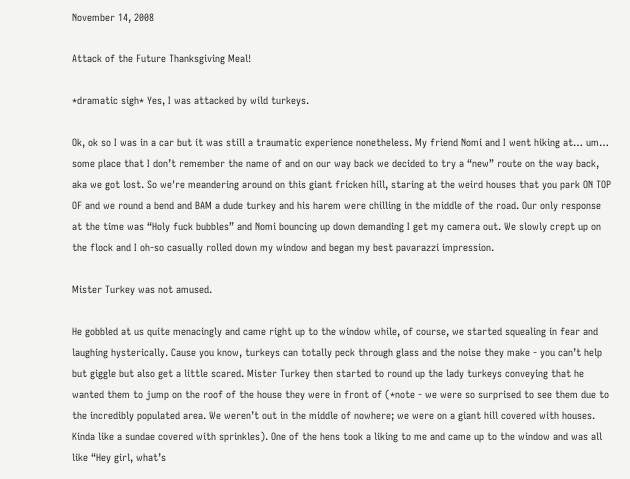November 14, 2008

Attack of the Future Thanksgiving Meal!

*dramatic sigh* Yes, I was attacked by wild turkeys.

Ok, ok so I was in a car but it was still a traumatic experience nonetheless. My friend Nomi and I went hiking at… um… some place that I don’t remember the name of and on our way back we decided to try a “new” route on the way back, aka we got lost. So we're meandering around on this giant fricken hill, staring at the weird houses that you park ON TOP OF and we round a bend and BAM a dude turkey and his harem were chilling in the middle of the road. Our only response at the time was “Holy fuck bubbles” and Nomi bouncing up down demanding I get my camera out. We slowly crept up on the flock and I oh-so casually rolled down my window and began my best pavarazzi impression.

Mister Turkey was not amused.

He gobbled at us quite menacingly and came right up to the window while, of course, we started squealing in fear and laughing hysterically. Cause you know, turkeys can totally peck through glass and the noise they make - you can’t help but giggle but also get a little scared. Mister Turkey then started to round up the lady turkeys conveying that he wanted them to jump on the roof of the house they were in front of (*note - we were so surprised to see them due to the incredibly populated area. We weren’t out in the middle of nowhere; we were on a giant hill covered with houses. Kinda like a sundae covered with sprinkles). One of the hens took a liking to me and came up to the window and was all like “Hey girl, what’s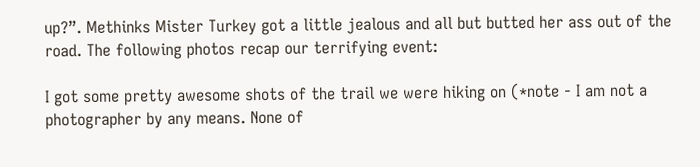up?”. Methinks Mister Turkey got a little jealous and all but butted her ass out of the road. The following photos recap our terrifying event:

I got some pretty awesome shots of the trail we were hiking on (*note - I am not a photographer by any means. None of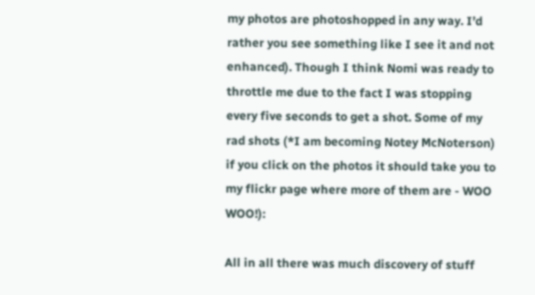my photos are photoshopped in any way. I’d rather you see something like I see it and not enhanced). Though I think Nomi was ready to throttle me due to the fact I was stopping every five seconds to get a shot. Some of my rad shots (*I am becoming Notey McNoterson) if you click on the photos it should take you to my flickr page where more of them are - WOO WOO!):

All in all there was much discovery of stuff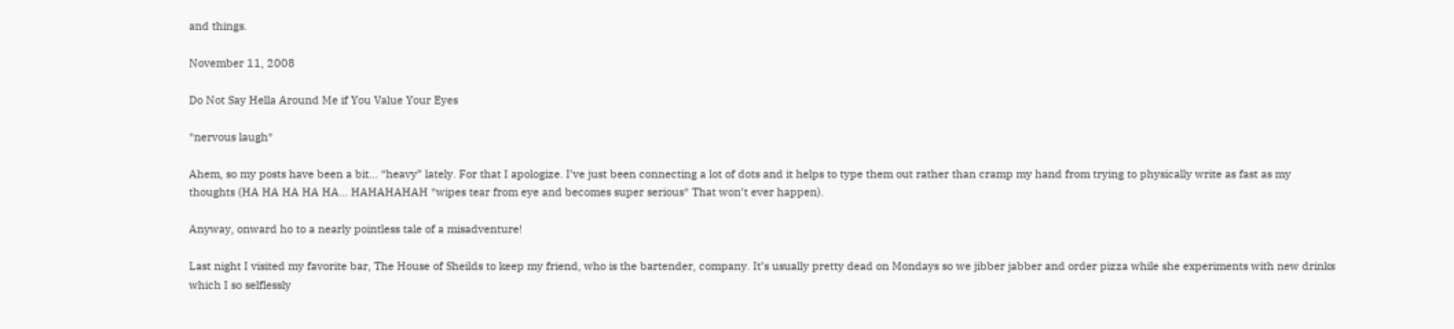and things.

November 11, 2008

Do Not Say Hella Around Me if You Value Your Eyes

*nervous laugh*

Ahem, so my posts have been a bit… “heavy” lately. For that I apologize. I’ve just been connecting a lot of dots and it helps to type them out rather than cramp my hand from trying to physically write as fast as my thoughts (HA HA HA HA HA… HAHAHAHAH *wipes tear from eye and becomes super serious* That won’t ever happen).

Anyway, onward ho to a nearly pointless tale of a misadventure!

Last night I visited my favorite bar, The House of Sheilds to keep my friend, who is the bartender, company. It’s usually pretty dead on Mondays so we jibber jabber and order pizza while she experiments with new drinks which I so selflessly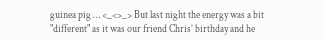guinea pig … <_<>_> But last night the energy was a bit "different" as it was our friend Chris’ birthday and he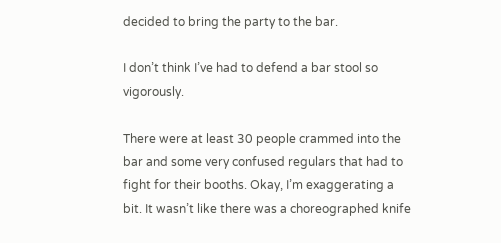decided to bring the party to the bar.

I don’t think I’ve had to defend a bar stool so vigorously.

There were at least 30 people crammed into the bar and some very confused regulars that had to fight for their booths. Okay, I’m exaggerating a bit. It wasn’t like there was a choreographed knife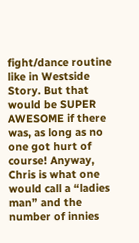fight/dance routine like in Westside Story. But that would be SUPER AWESOME if there was, as long as no one got hurt of course! Anyway, Chris is what one would call a “ladies man” and the number of innies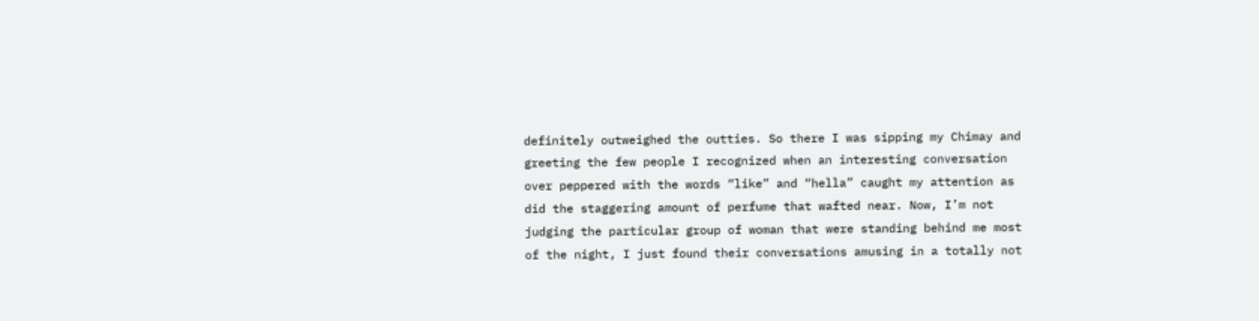definitely outweighed the outties. So there I was sipping my Chimay and greeting the few people I recognized when an interesting conversation over peppered with the words “like” and “hella” caught my attention as did the staggering amount of perfume that wafted near. Now, I’m not judging the particular group of woman that were standing behind me most of the night, I just found their conversations amusing in a totally not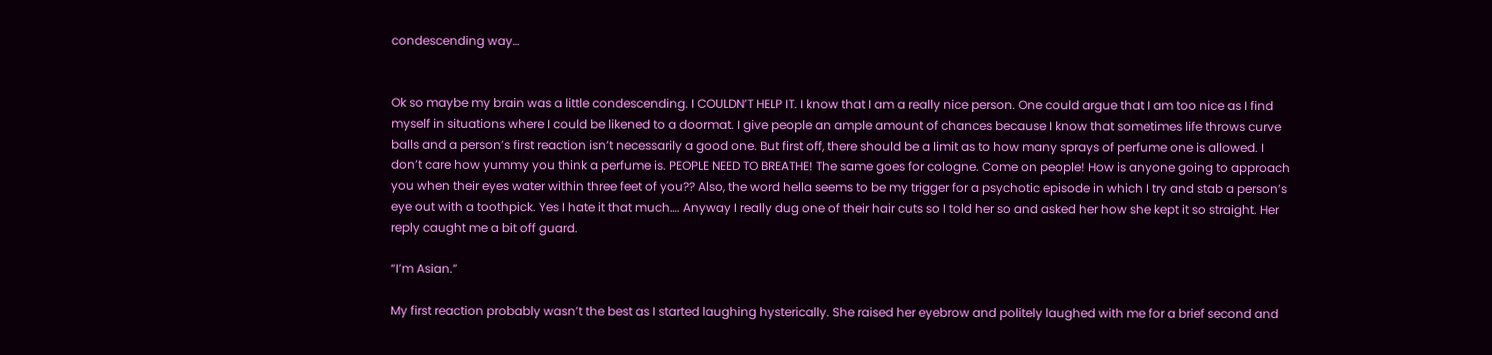condescending way…


Ok so maybe my brain was a little condescending. I COULDN’T HELP IT. I know that I am a really nice person. One could argue that I am too nice as I find myself in situations where I could be likened to a doormat. I give people an ample amount of chances because I know that sometimes life throws curve balls and a person’s first reaction isn’t necessarily a good one. But first off, there should be a limit as to how many sprays of perfume one is allowed. I don’t care how yummy you think a perfume is. PEOPLE NEED TO BREATHE! The same goes for cologne. Come on people! How is anyone going to approach you when their eyes water within three feet of you?? Also, the word hella seems to be my trigger for a psychotic episode in which I try and stab a person’s eye out with a toothpick. Yes I hate it that much…. Anyway I really dug one of their hair cuts so I told her so and asked her how she kept it so straight. Her reply caught me a bit off guard.

“I’m Asian.”

My first reaction probably wasn’t the best as I started laughing hysterically. She raised her eyebrow and politely laughed with me for a brief second and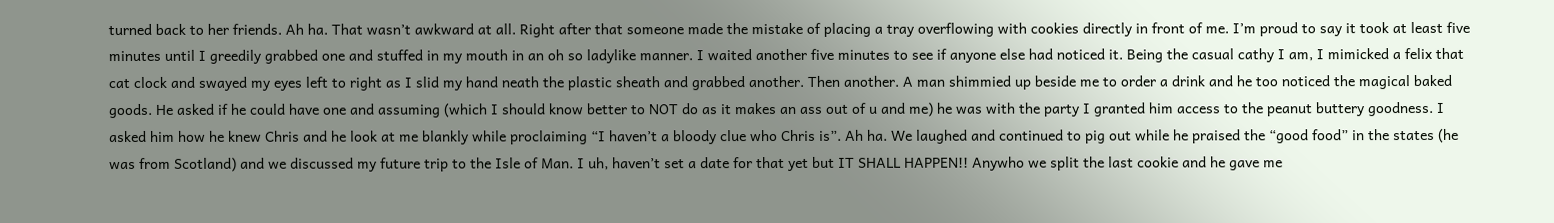turned back to her friends. Ah ha. That wasn’t awkward at all. Right after that someone made the mistake of placing a tray overflowing with cookies directly in front of me. I’m proud to say it took at least five minutes until I greedily grabbed one and stuffed in my mouth in an oh so ladylike manner. I waited another five minutes to see if anyone else had noticed it. Being the casual cathy I am, I mimicked a felix that cat clock and swayed my eyes left to right as I slid my hand neath the plastic sheath and grabbed another. Then another. A man shimmied up beside me to order a drink and he too noticed the magical baked goods. He asked if he could have one and assuming (which I should know better to NOT do as it makes an ass out of u and me) he was with the party I granted him access to the peanut buttery goodness. I asked him how he knew Chris and he look at me blankly while proclaiming “I haven’t a bloody clue who Chris is”. Ah ha. We laughed and continued to pig out while he praised the “good food” in the states (he was from Scotland) and we discussed my future trip to the Isle of Man. I uh, haven’t set a date for that yet but IT SHALL HAPPEN!! Anywho we split the last cookie and he gave me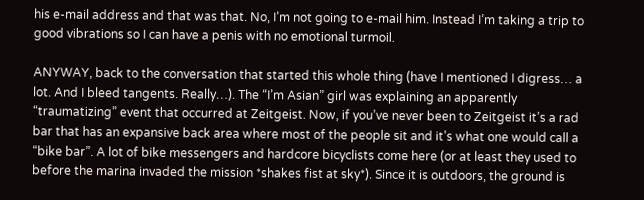his e-mail address and that was that. No, I’m not going to e-mail him. Instead I’m taking a trip to good vibrations so I can have a penis with no emotional turmoil.

ANYWAY, back to the conversation that started this whole thing (have I mentioned I digress… a lot. And I bleed tangents. Really…). The “I’m Asian” girl was explaining an apparently “traumatizing” event that occurred at Zeitgeist. Now, if you’ve never been to Zeitgeist it’s a rad bar that has an expansive back area where most of the people sit and it’s what one would call a “bike bar”. A lot of bike messengers and hardcore bicyclists come here (or at least they used to before the marina invaded the mission *shakes fist at sky*). Since it is outdoors, the ground is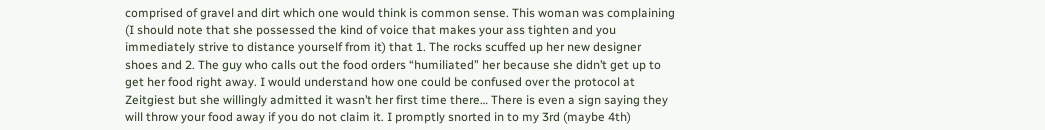comprised of gravel and dirt which one would think is common sense. This woman was complaining (I should note that she possessed the kind of voice that makes your ass tighten and you immediately strive to distance yourself from it) that 1. The rocks scuffed up her new designer shoes and 2. The guy who calls out the food orders “humiliated” her because she didn’t get up to get her food right away. I would understand how one could be confused over the protocol at Zeitgiest but she willingly admitted it wasn’t her first time there… There is even a sign saying they will throw your food away if you do not claim it. I promptly snorted in to my 3rd (maybe 4th)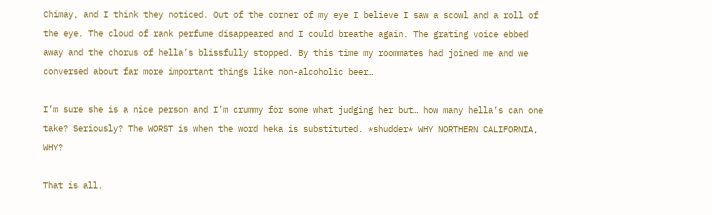Chimay, and I think they noticed. Out of the corner of my eye I believe I saw a scowl and a roll of the eye. The cloud of rank perfume disappeared and I could breathe again. The grating voice ebbed away and the chorus of hella’s blissfully stopped. By this time my roommates had joined me and we conversed about far more important things like non-alcoholic beer…

I’m sure she is a nice person and I’m crummy for some what judging her but… how many hella’s can one take? Seriously? The WORST is when the word heka is substituted. *shudder* WHY NORTHERN CALIFORNIA, WHY?

That is all.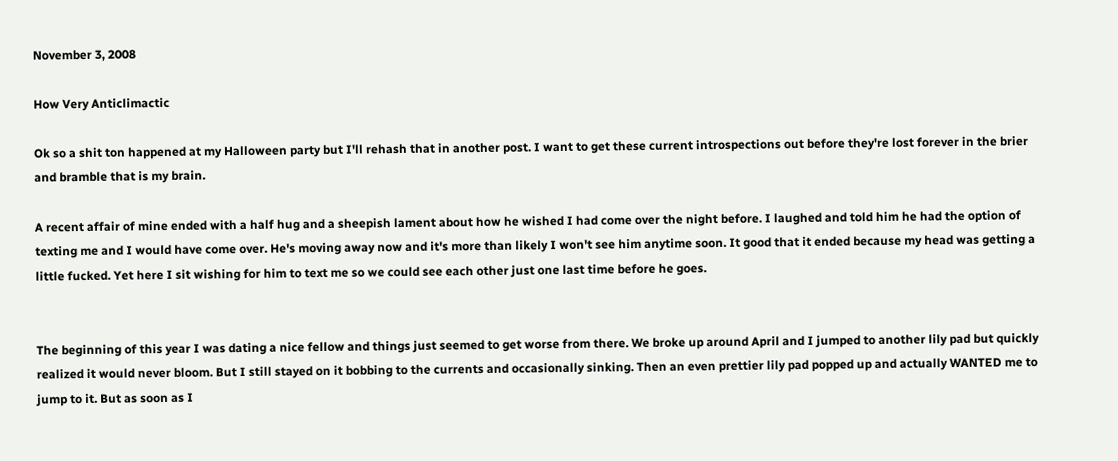November 3, 2008

How Very Anticlimactic

Ok so a shit ton happened at my Halloween party but I'll rehash that in another post. I want to get these current introspections out before they're lost forever in the brier and bramble that is my brain.

A recent affair of mine ended with a half hug and a sheepish lament about how he wished I had come over the night before. I laughed and told him he had the option of texting me and I would have come over. He's moving away now and it's more than likely I won't see him anytime soon. It good that it ended because my head was getting a little fucked. Yet here I sit wishing for him to text me so we could see each other just one last time before he goes.


The beginning of this year I was dating a nice fellow and things just seemed to get worse from there. We broke up around April and I jumped to another lily pad but quickly realized it would never bloom. But I still stayed on it bobbing to the currents and occasionally sinking. Then an even prettier lily pad popped up and actually WANTED me to jump to it. But as soon as I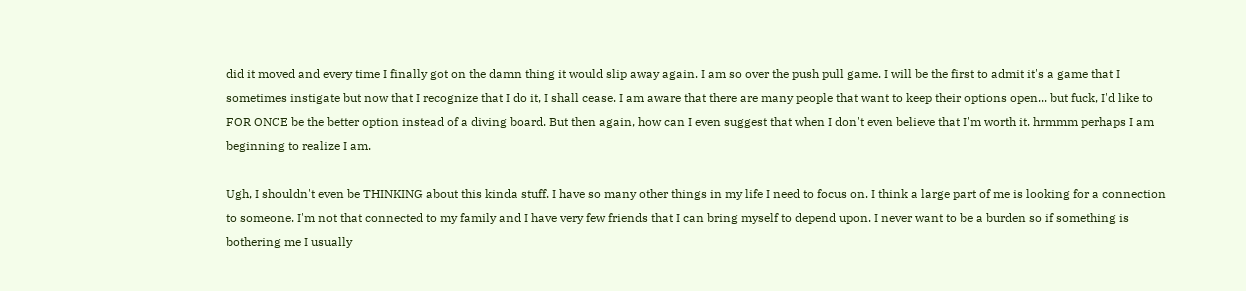did it moved and every time I finally got on the damn thing it would slip away again. I am so over the push pull game. I will be the first to admit it's a game that I sometimes instigate but now that I recognize that I do it, I shall cease. I am aware that there are many people that want to keep their options open... but fuck, I'd like to FOR ONCE be the better option instead of a diving board. But then again, how can I even suggest that when I don't even believe that I'm worth it. hrmmm perhaps I am beginning to realize I am.

Ugh, I shouldn't even be THINKING about this kinda stuff. I have so many other things in my life I need to focus on. I think a large part of me is looking for a connection to someone. I'm not that connected to my family and I have very few friends that I can bring myself to depend upon. I never want to be a burden so if something is bothering me I usually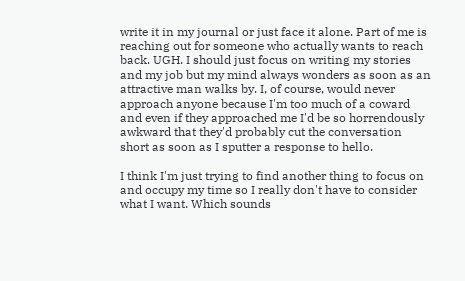write it in my journal or just face it alone. Part of me is reaching out for someone who actually wants to reach back. UGH. I should just focus on writing my stories and my job but my mind always wonders as soon as an attractive man walks by. I, of course, would never approach anyone because I'm too much of a coward and even if they approached me I'd be so horrendously awkward that they'd probably cut the conversation short as soon as I sputter a response to hello.

I think I'm just trying to find another thing to focus on and occupy my time so I really don't have to consider what I want. Which sounds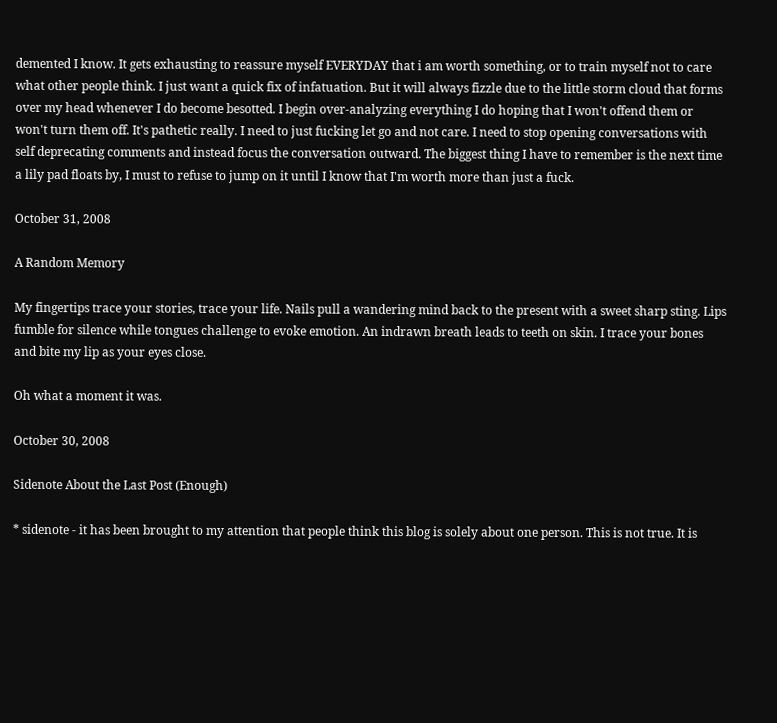demented I know. It gets exhausting to reassure myself EVERYDAY that i am worth something, or to train myself not to care what other people think. I just want a quick fix of infatuation. But it will always fizzle due to the little storm cloud that forms over my head whenever I do become besotted. I begin over-analyzing everything I do hoping that I won't offend them or won't turn them off. It's pathetic really. I need to just fucking let go and not care. I need to stop opening conversations with self deprecating comments and instead focus the conversation outward. The biggest thing I have to remember is the next time a lily pad floats by, I must to refuse to jump on it until I know that I'm worth more than just a fuck.

October 31, 2008

A Random Memory

My fingertips trace your stories, trace your life. Nails pull a wandering mind back to the present with a sweet sharp sting. Lips fumble for silence while tongues challenge to evoke emotion. An indrawn breath leads to teeth on skin. I trace your bones and bite my lip as your eyes close.

Oh what a moment it was.

October 30, 2008

Sidenote About the Last Post (Enough)

* sidenote - it has been brought to my attention that people think this blog is solely about one person. This is not true. It is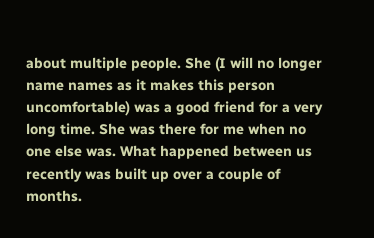about multiple people. She (I will no longer name names as it makes this person uncomfortable) was a good friend for a very long time. She was there for me when no one else was. What happened between us recently was built up over a couple of months.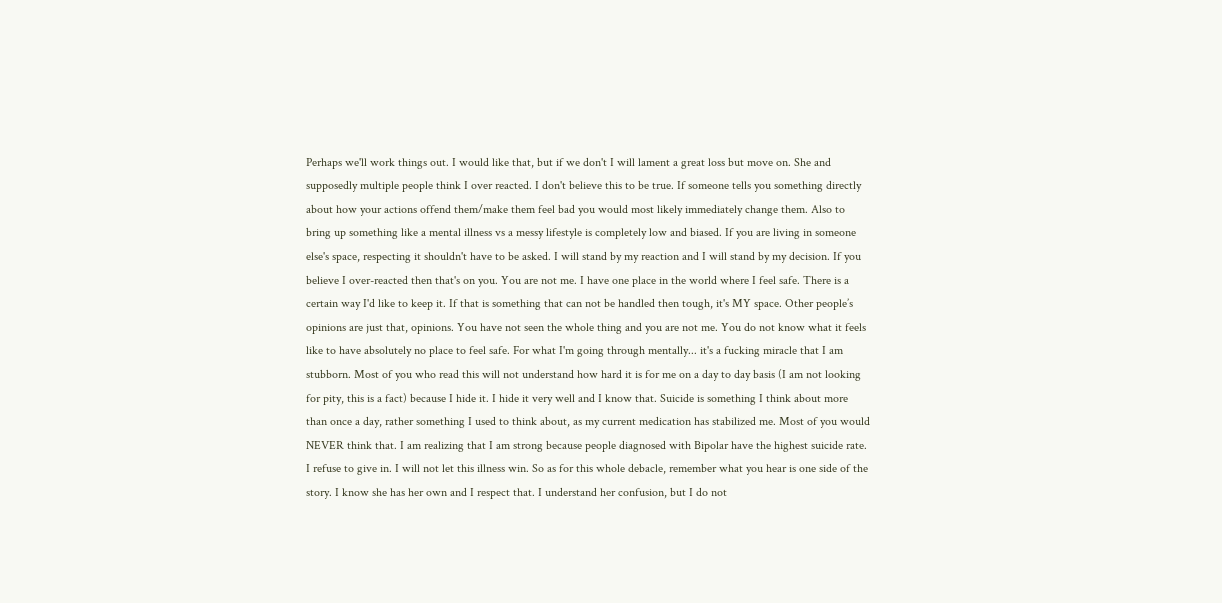Perhaps we'll work things out. I would like that, but if we don't I will lament a great loss but move on. She and supposedly multiple people think I over reacted. I don't believe this to be true. If someone tells you something directly about how your actions offend them/make them feel bad you would most likely immediately change them. Also to bring up something like a mental illness vs a messy lifestyle is completely low and biased. If you are living in someone else's space, respecting it shouldn't have to be asked. I will stand by my reaction and I will stand by my decision. If you believe I over-reacted then that's on you. You are not me. I have one place in the world where I feel safe. There is a certain way I'd like to keep it. If that is something that can not be handled then tough, it's MY space. Other people’s opinions are just that, opinions. You have not seen the whole thing and you are not me. You do not know what it feels like to have absolutely no place to feel safe. For what I'm going through mentally... it's a fucking miracle that I am stubborn. Most of you who read this will not understand how hard it is for me on a day to day basis (I am not looking for pity, this is a fact) because I hide it. I hide it very well and I know that. Suicide is something I think about more than once a day, rather something I used to think about, as my current medication has stabilized me. Most of you would NEVER think that. I am realizing that I am strong because people diagnosed with Bipolar have the highest suicide rate. I refuse to give in. I will not let this illness win. So as for this whole debacle, remember what you hear is one side of the story. I know she has her own and I respect that. I understand her confusion, but I do not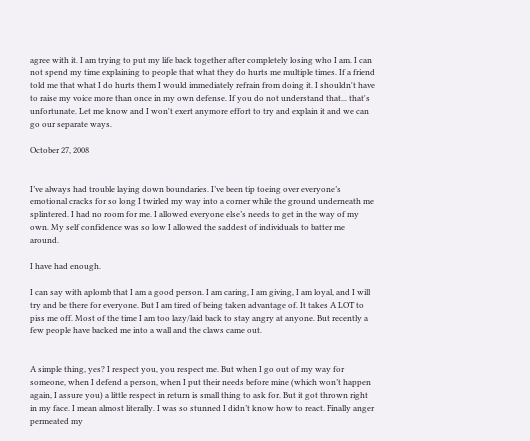agree with it. I am trying to put my life back together after completely losing who I am. I can not spend my time explaining to people that what they do hurts me multiple times. If a friend told me that what I do hurts them I would immediately refrain from doing it. I shouldn't have to raise my voice more than once in my own defense. If you do not understand that... that's unfortunate. Let me know and I won't exert anymore effort to try and explain it and we can go our separate ways.

October 27, 2008


I’ve always had trouble laying down boundaries. I’ve been tip toeing over everyone’s emotional cracks for so long I twirled my way into a corner while the ground underneath me splintered. I had no room for me. I allowed everyone else’s needs to get in the way of my own. My self confidence was so low I allowed the saddest of individuals to batter me around.

I have had enough.

I can say with aplomb that I am a good person. I am caring, I am giving, I am loyal, and I will try and be there for everyone. But I am tired of being taken advantage of. It takes A LOT to piss me off. Most of the time I am too lazy/laid back to stay angry at anyone. But recently a few people have backed me into a wall and the claws came out.


A simple thing, yes? I respect you, you respect me. But when I go out of my way for someone, when I defend a person, when I put their needs before mine (which won’t happen again, I assure you) a little respect in return is small thing to ask for. But it got thrown right in my face. I mean almost literally. I was so stunned I didn’t know how to react. Finally anger permeated my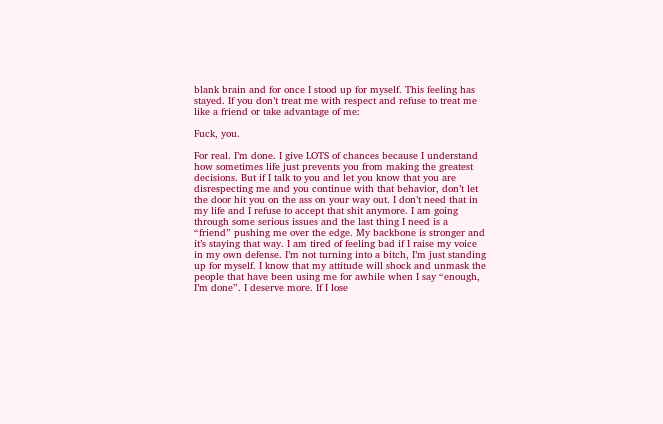blank brain and for once I stood up for myself. This feeling has stayed. If you don’t treat me with respect and refuse to treat me like a friend or take advantage of me:

Fuck, you.

For real. I’m done. I give LOTS of chances because I understand how sometimes life just prevents you from making the greatest decisions. But if I talk to you and let you know that you are disrespecting me and you continue with that behavior, don’t let the door hit you on the ass on your way out. I don’t need that in my life and I refuse to accept that shit anymore. I am going through some serious issues and the last thing I need is a “friend” pushing me over the edge. My backbone is stronger and it’s staying that way. I am tired of feeling bad if I raise my voice in my own defense. I’m not turning into a bitch, I’m just standing up for myself. I know that my attitude will shock and unmask the people that have been using me for awhile when I say “enough, I’m done”. I deserve more. If I lose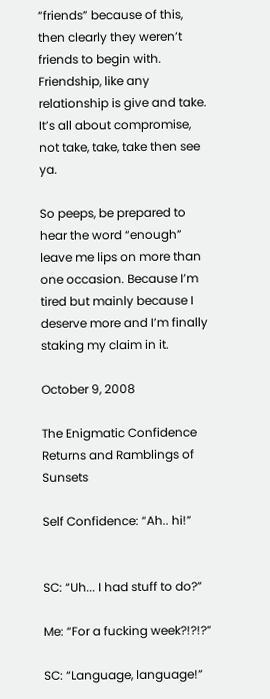“friends” because of this, then clearly they weren’t friends to begin with. Friendship, like any relationship is give and take. It’s all about compromise, not take, take, take then see ya.

So peeps, be prepared to hear the word “enough” leave me lips on more than one occasion. Because I’m tired but mainly because I deserve more and I’m finally staking my claim in it.

October 9, 2008

The Enigmatic Confidence Returns and Ramblings of Sunsets

Self Confidence: “Ah.. hi!”


SC: “Uh... I had stuff to do?”

Me: “For a fucking week?!?!?”

SC: “Language, language!”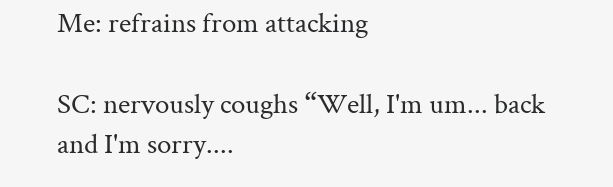Me: refrains from attacking

SC: nervously coughs “Well, I'm um... back and I'm sorry....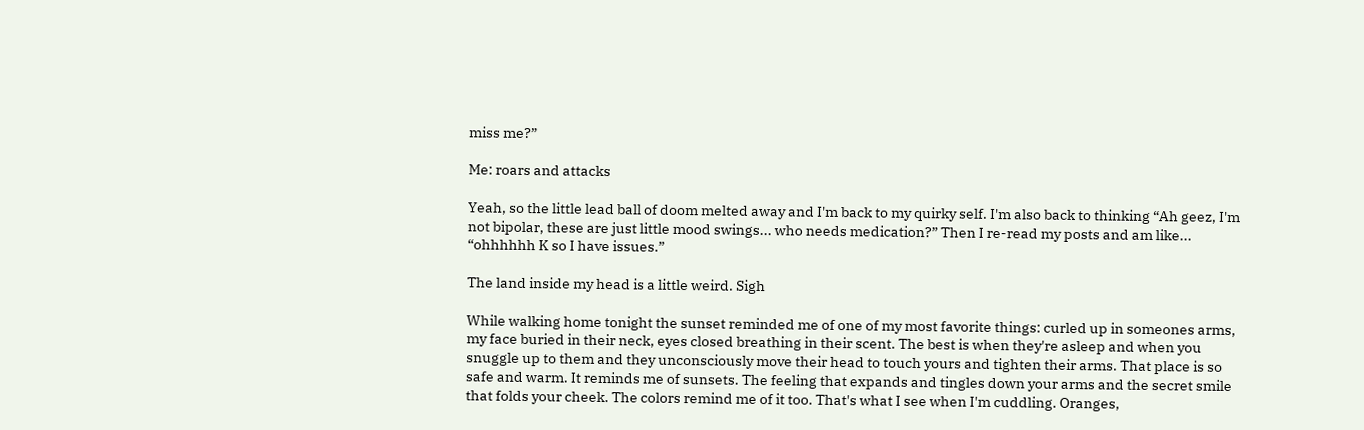miss me?”

Me: roars and attacks

Yeah, so the little lead ball of doom melted away and I'm back to my quirky self. I'm also back to thinking “Ah geez, I'm not bipolar, these are just little mood swings... who needs medication?” Then I re-read my posts and am like... “ohhhhhh K so I have issues.”

The land inside my head is a little weird. Sigh

While walking home tonight the sunset reminded me of one of my most favorite things: curled up in someones arms, my face buried in their neck, eyes closed breathing in their scent. The best is when they're asleep and when you snuggle up to them and they unconsciously move their head to touch yours and tighten their arms. That place is so safe and warm. It reminds me of sunsets. The feeling that expands and tingles down your arms and the secret smile that folds your cheek. The colors remind me of it too. That's what I see when I'm cuddling. Oranges,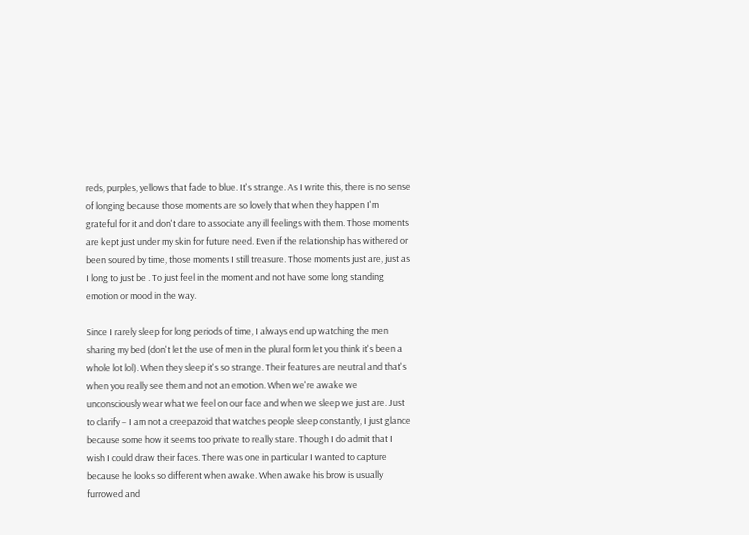reds, purples, yellows that fade to blue. It's strange. As I write this, there is no sense of longing because those moments are so lovely that when they happen I'm grateful for it and don't dare to associate any ill feelings with them. Those moments are kept just under my skin for future need. Even if the relationship has withered or been soured by time, those moments I still treasure. Those moments just are, just as I long to just be . To just feel in the moment and not have some long standing emotion or mood in the way.

Since I rarely sleep for long periods of time, I always end up watching the men sharing my bed (don't let the use of men in the plural form let you think it's been a whole lot lol). When they sleep it's so strange. Their features are neutral and that's when you really see them and not an emotion. When we're awake we unconsciously wear what we feel on our face and when we sleep we just are. Just to clarify – I am not a creepazoid that watches people sleep constantly, I just glance because some how it seems too private to really stare. Though I do admit that I wish I could draw their faces. There was one in particular I wanted to capture because he looks so different when awake. When awake his brow is usually furrowed and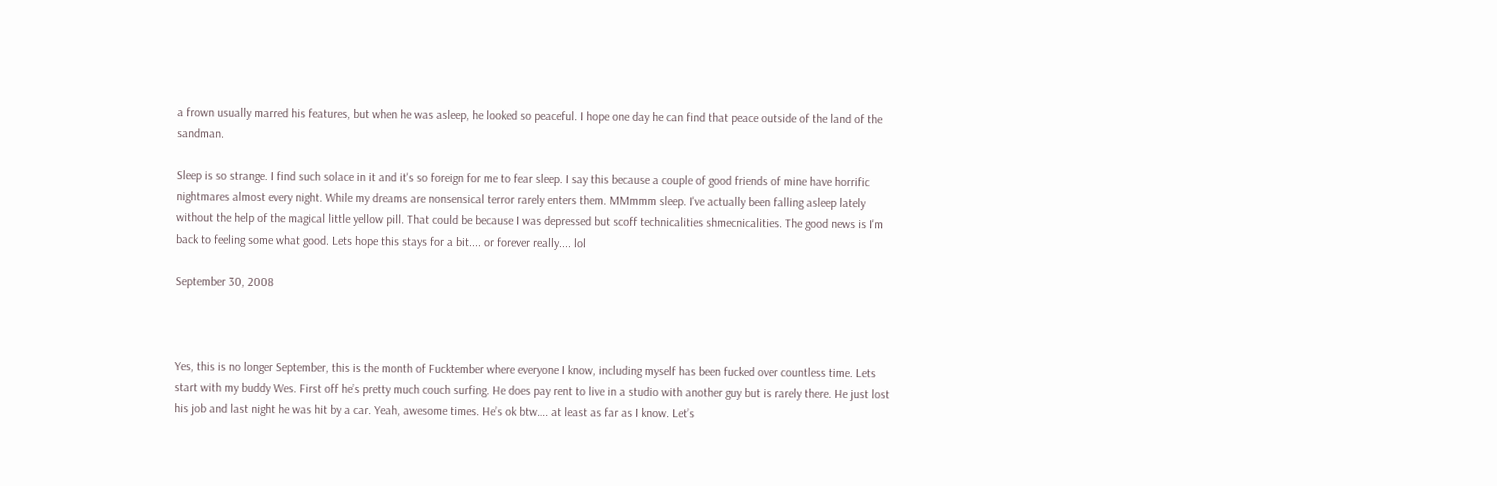a frown usually marred his features, but when he was asleep, he looked so peaceful. I hope one day he can find that peace outside of the land of the sandman.

Sleep is so strange. I find such solace in it and it's so foreign for me to fear sleep. I say this because a couple of good friends of mine have horrific nightmares almost every night. While my dreams are nonsensical terror rarely enters them. MMmmm sleep. I've actually been falling asleep lately without the help of the magical little yellow pill. That could be because I was depressed but scoff technicalities shmecnicalities. The good news is I'm back to feeling some what good. Lets hope this stays for a bit.... or forever really.... lol

September 30, 2008



Yes, this is no longer September, this is the month of Fucktember where everyone I know, including myself has been fucked over countless time. Lets start with my buddy Wes. First off he’s pretty much couch surfing. He does pay rent to live in a studio with another guy but is rarely there. He just lost his job and last night he was hit by a car. Yeah, awesome times. He’s ok btw…. at least as far as I know. Let’s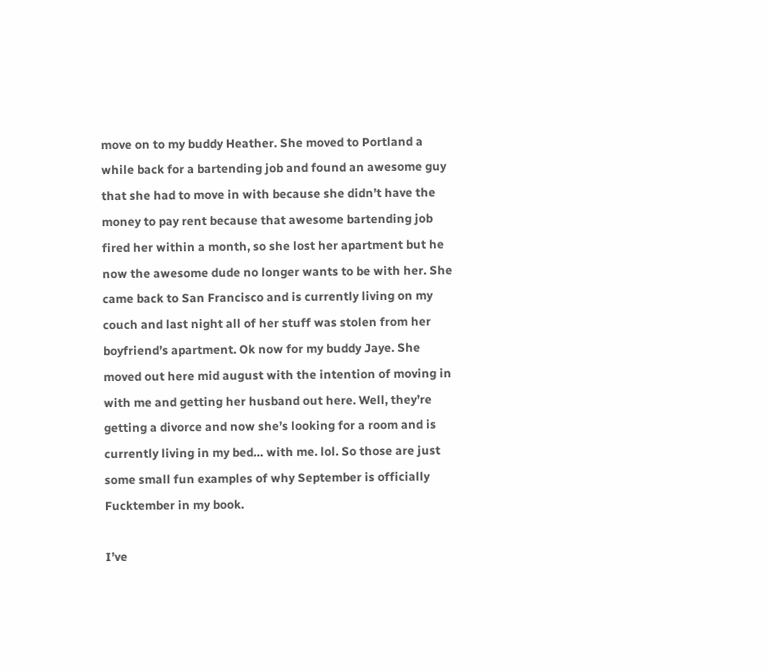move on to my buddy Heather. She moved to Portland a while back for a bartending job and found an awesome guy that she had to move in with because she didn’t have the money to pay rent because that awesome bartending job fired her within a month, so she lost her apartment but he now the awesome dude no longer wants to be with her. She came back to San Francisco and is currently living on my couch and last night all of her stuff was stolen from her boyfriend’s apartment. Ok now for my buddy Jaye. She moved out here mid august with the intention of moving in with me and getting her husband out here. Well, they’re getting a divorce and now she’s looking for a room and is currently living in my bed… with me. lol. So those are just some small fun examples of why September is officially Fucktember in my book.

I’ve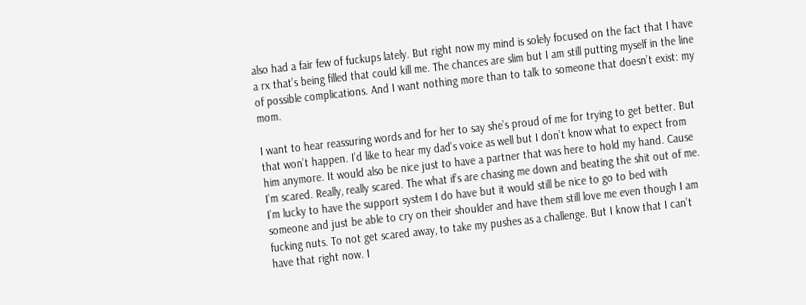also had a fair few of fuckups lately. But right now my mind is solely focused on the fact that I have a rx that’s being filled that could kill me. The chances are slim but I am still putting myself in the line of possible complications. And I want nothing more than to talk to someone that doesn’t exist: my mom.

I want to hear reassuring words and for her to say she’s proud of me for trying to get better. But that won’t happen. I’d like to hear my dad’s voice as well but I don’t know what to expect from him anymore. It would also be nice just to have a partner that was here to hold my hand. Cause I’m scared. Really, really scared. The what if’s are chasing me down and beating the shit out of me. I’m lucky to have the support system I do have but it would still be nice to go to bed with someone and just be able to cry on their shoulder and have them still love me even though I am fucking nuts. To not get scared away, to take my pushes as a challenge. But I know that I can’t have that right now. I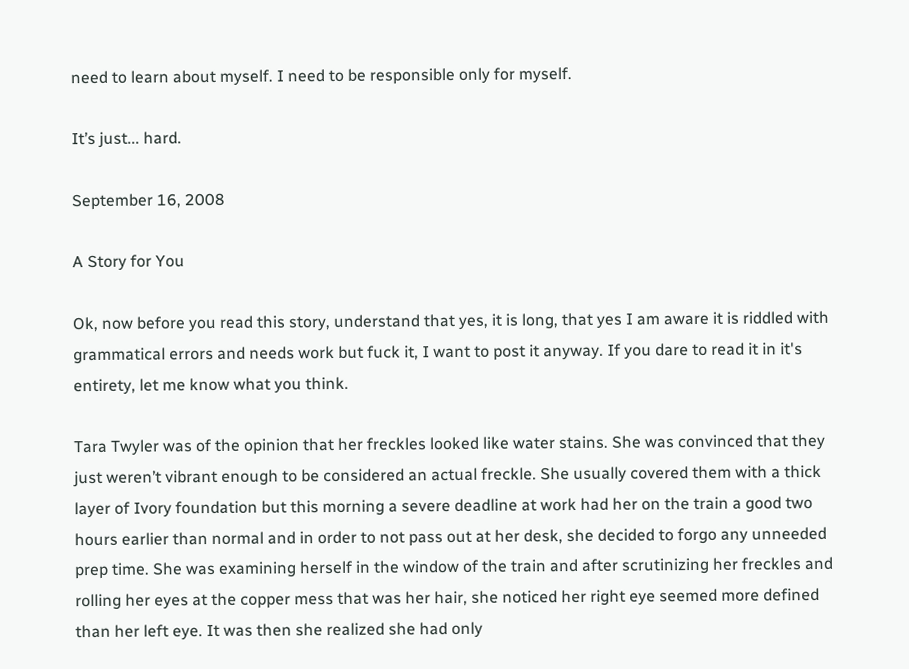need to learn about myself. I need to be responsible only for myself.

It’s just... hard.

September 16, 2008

A Story for You

Ok, now before you read this story, understand that yes, it is long, that yes I am aware it is riddled with grammatical errors and needs work but fuck it, I want to post it anyway. If you dare to read it in it's entirety, let me know what you think.

Tara Twyler was of the opinion that her freckles looked like water stains. She was convinced that they just weren’t vibrant enough to be considered an actual freckle. She usually covered them with a thick layer of Ivory foundation but this morning a severe deadline at work had her on the train a good two hours earlier than normal and in order to not pass out at her desk, she decided to forgo any unneeded prep time. She was examining herself in the window of the train and after scrutinizing her freckles and rolling her eyes at the copper mess that was her hair, she noticed her right eye seemed more defined than her left eye. It was then she realized she had only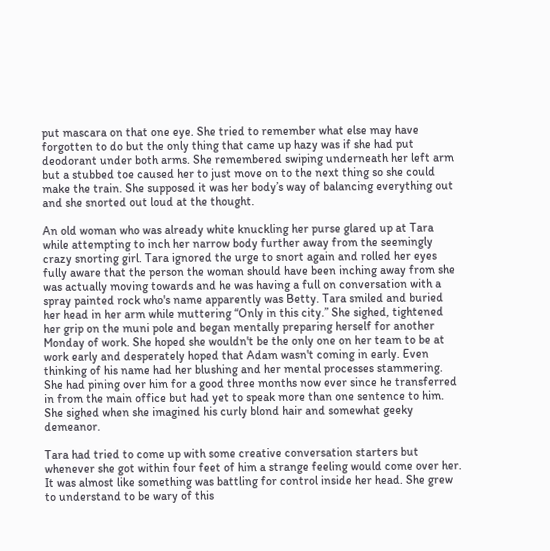put mascara on that one eye. She tried to remember what else may have forgotten to do but the only thing that came up hazy was if she had put deodorant under both arms. She remembered swiping underneath her left arm but a stubbed toe caused her to just move on to the next thing so she could make the train. She supposed it was her body’s way of balancing everything out and she snorted out loud at the thought.

An old woman who was already white knuckling her purse glared up at Tara while attempting to inch her narrow body further away from the seemingly crazy snorting girl. Tara ignored the urge to snort again and rolled her eyes fully aware that the person the woman should have been inching away from she was actually moving towards and he was having a full on conversation with a spray painted rock who's name apparently was Betty. Tara smiled and buried her head in her arm while muttering “Only in this city.” She sighed, tightened her grip on the muni pole and began mentally preparing herself for another Monday of work. She hoped she wouldn't be the only one on her team to be at work early and desperately hoped that Adam wasn't coming in early. Even thinking of his name had her blushing and her mental processes stammering. She had pining over him for a good three months now ever since he transferred in from the main office but had yet to speak more than one sentence to him. She sighed when she imagined his curly blond hair and somewhat geeky demeanor.

Tara had tried to come up with some creative conversation starters but whenever she got within four feet of him a strange feeling would come over her. It was almost like something was battling for control inside her head. She grew to understand to be wary of this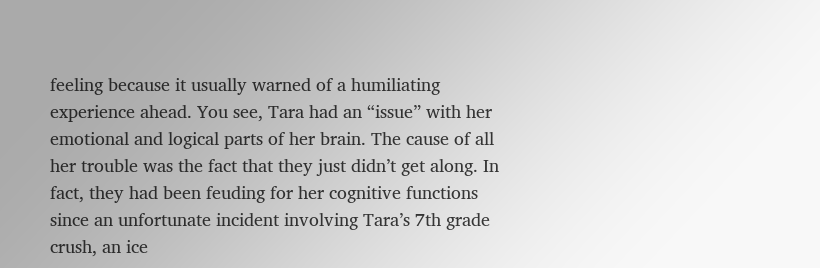feeling because it usually warned of a humiliating experience ahead. You see, Tara had an “issue” with her emotional and logical parts of her brain. The cause of all her trouble was the fact that they just didn’t get along. In fact, they had been feuding for her cognitive functions since an unfortunate incident involving Tara’s 7th grade crush, an ice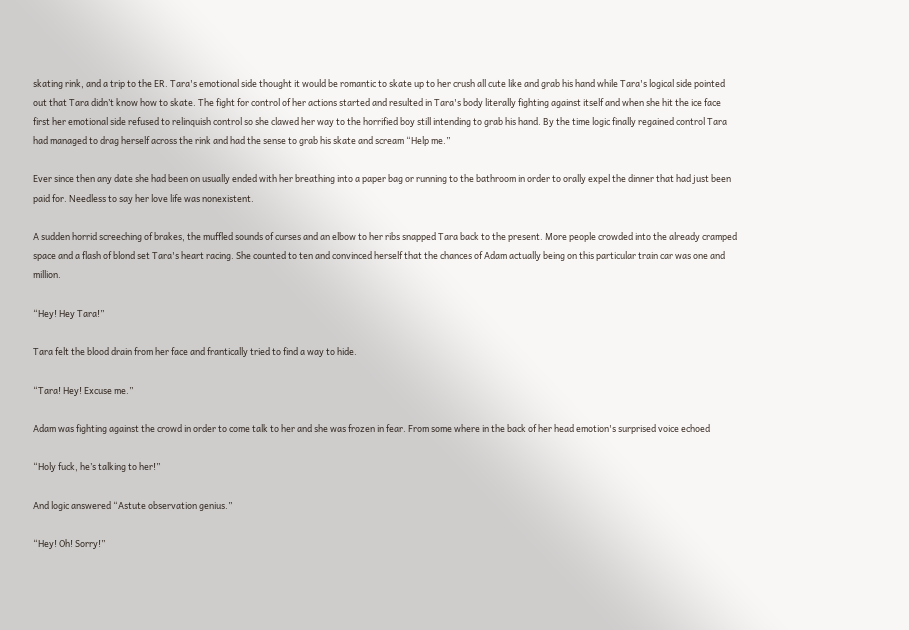skating rink, and a trip to the ER. Tara's emotional side thought it would be romantic to skate up to her crush all cute like and grab his hand while Tara's logical side pointed out that Tara didn’t know how to skate. The fight for control of her actions started and resulted in Tara's body literally fighting against itself and when she hit the ice face first her emotional side refused to relinquish control so she clawed her way to the horrified boy still intending to grab his hand. By the time logic finally regained control Tara had managed to drag herself across the rink and had the sense to grab his skate and scream “Help me.”

Ever since then any date she had been on usually ended with her breathing into a paper bag or running to the bathroom in order to orally expel the dinner that had just been paid for. Needless to say her love life was nonexistent.

A sudden horrid screeching of brakes, the muffled sounds of curses and an elbow to her ribs snapped Tara back to the present. More people crowded into the already cramped space and a flash of blond set Tara's heart racing. She counted to ten and convinced herself that the chances of Adam actually being on this particular train car was one and million.

“Hey! Hey Tara!”

Tara felt the blood drain from her face and frantically tried to find a way to hide.

“Tara! Hey! Excuse me.”

Adam was fighting against the crowd in order to come talk to her and she was frozen in fear. From some where in the back of her head emotion's surprised voice echoed

“Holy fuck, he’s talking to her!”

And logic answered “Astute observation genius.”

“Hey! Oh! Sorry!”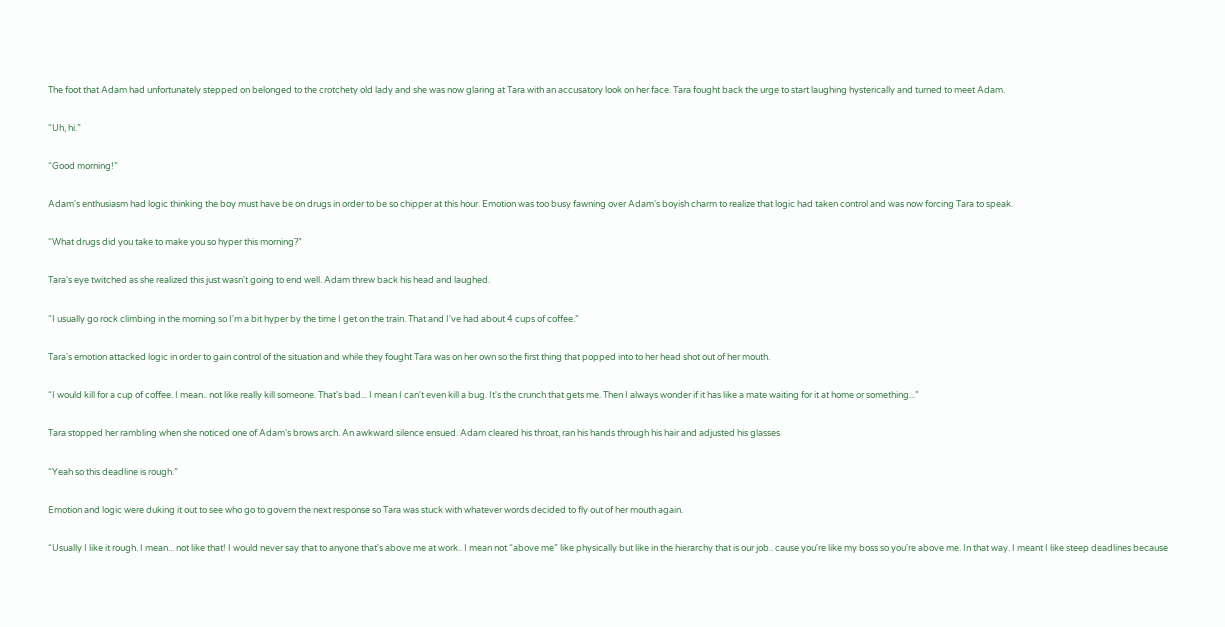The foot that Adam had unfortunately stepped on belonged to the crotchety old lady and she was now glaring at Tara with an accusatory look on her face. Tara fought back the urge to start laughing hysterically and turned to meet Adam.

“Uh, hi.”

“Good morning!”

Adam's enthusiasm had logic thinking the boy must have be on drugs in order to be so chipper at this hour. Emotion was too busy fawning over Adam's boyish charm to realize that logic had taken control and was now forcing Tara to speak.

“What drugs did you take to make you so hyper this morning?”

Tara's eye twitched as she realized this just wasn't going to end well. Adam threw back his head and laughed.

“I usually go rock climbing in the morning so I'm a bit hyper by the time I get on the train. That and I've had about 4 cups of coffee.”

Tara's emotion attacked logic in order to gain control of the situation and while they fought Tara was on her own so the first thing that popped into to her head shot out of her mouth.

“I would kill for a cup of coffee. I mean.. not like really kill someone. That's bad... I mean I can't even kill a bug. It's the crunch that gets me. Then I always wonder if it has like a mate waiting for it at home or something...”

Tara stopped her rambling when she noticed one of Adam's brows arch. An awkward silence ensued. Adam cleared his throat, ran his hands through his hair and adjusted his glasses

“Yeah so this deadline is rough.”

Emotion and logic were duking it out to see who go to govern the next response so Tara was stuck with whatever words decided to fly out of her mouth again.

“Usually I like it rough. I mean... not like that! I would never say that to anyone that's above me at work.. I mean not “above me” like physically but like in the hierarchy that is our job.. cause you're like my boss so you're above me. In that way. I meant I like steep deadlines because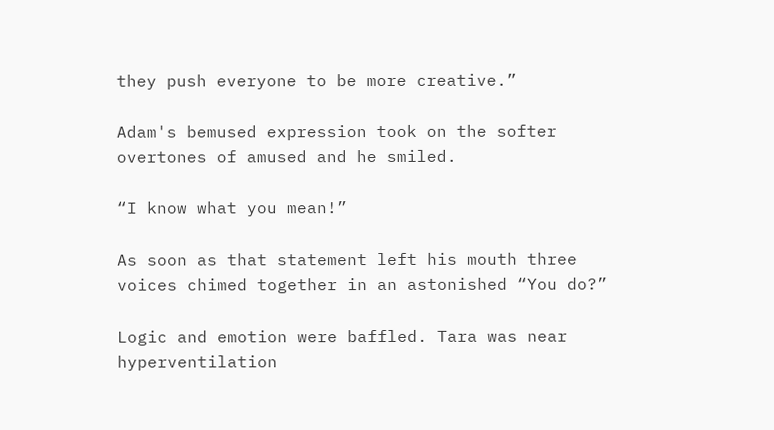they push everyone to be more creative.”

Adam's bemused expression took on the softer overtones of amused and he smiled.

“I know what you mean!”

As soon as that statement left his mouth three voices chimed together in an astonished “You do?”

Logic and emotion were baffled. Tara was near hyperventilation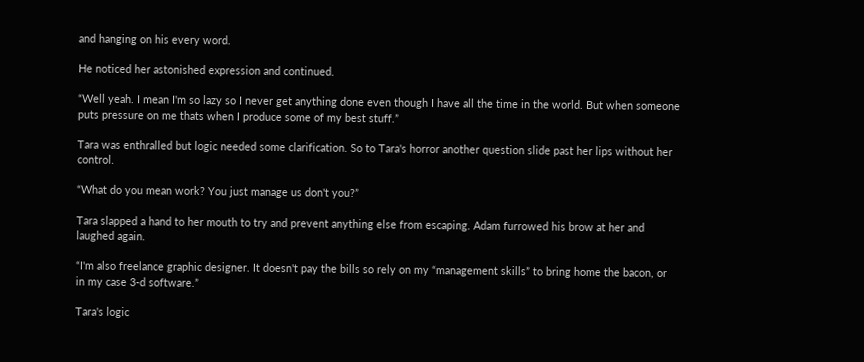and hanging on his every word.

He noticed her astonished expression and continued.

“Well yeah. I mean I'm so lazy so I never get anything done even though I have all the time in the world. But when someone puts pressure on me thats when I produce some of my best stuff.”

Tara was enthralled but logic needed some clarification. So to Tara's horror another question slide past her lips without her control.

“What do you mean work? You just manage us don't you?”

Tara slapped a hand to her mouth to try and prevent anything else from escaping. Adam furrowed his brow at her and laughed again.

“I'm also freelance graphic designer. It doesn't pay the bills so rely on my “management skills” to bring home the bacon, or in my case 3-d software.”

Tara's logic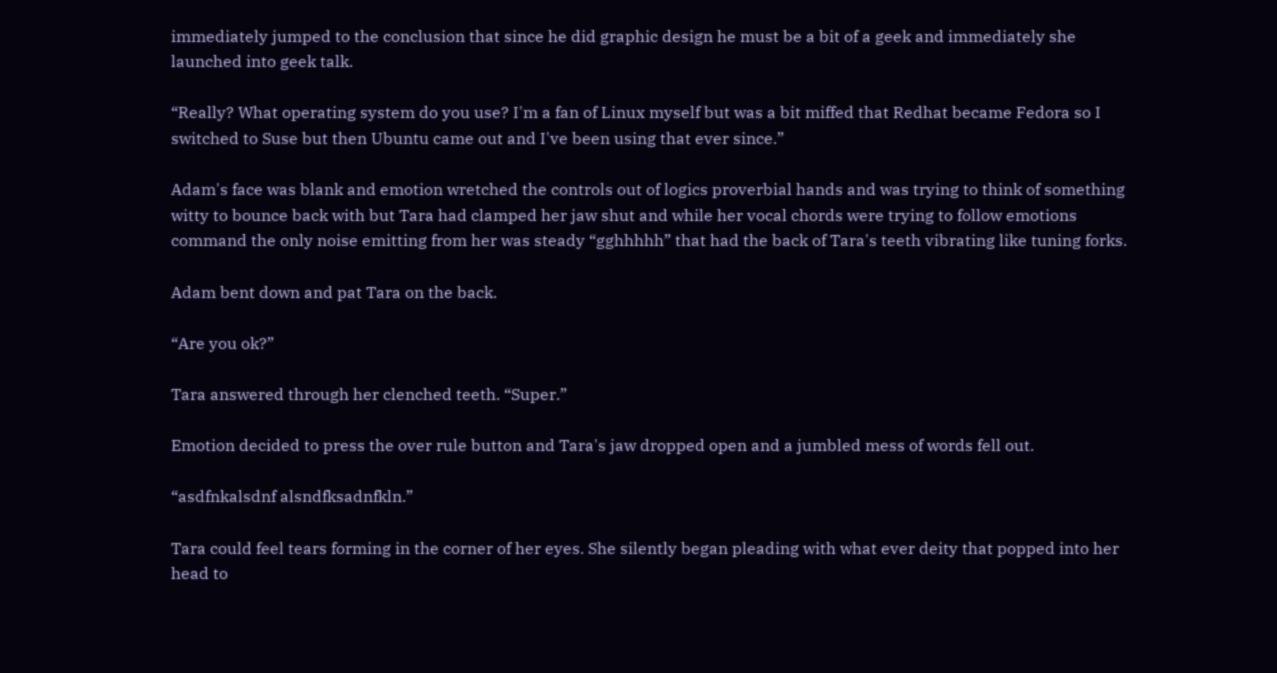immediately jumped to the conclusion that since he did graphic design he must be a bit of a geek and immediately she launched into geek talk.

“Really? What operating system do you use? I'm a fan of Linux myself but was a bit miffed that Redhat became Fedora so I switched to Suse but then Ubuntu came out and I've been using that ever since.”

Adam's face was blank and emotion wretched the controls out of logics proverbial hands and was trying to think of something witty to bounce back with but Tara had clamped her jaw shut and while her vocal chords were trying to follow emotions command the only noise emitting from her was steady “gghhhhh” that had the back of Tara's teeth vibrating like tuning forks.

Adam bent down and pat Tara on the back.

“Are you ok?”

Tara answered through her clenched teeth. “Super.”

Emotion decided to press the over rule button and Tara's jaw dropped open and a jumbled mess of words fell out.

“asdfnkalsdnf alsndfksadnfkln.”

Tara could feel tears forming in the corner of her eyes. She silently began pleading with what ever deity that popped into her head to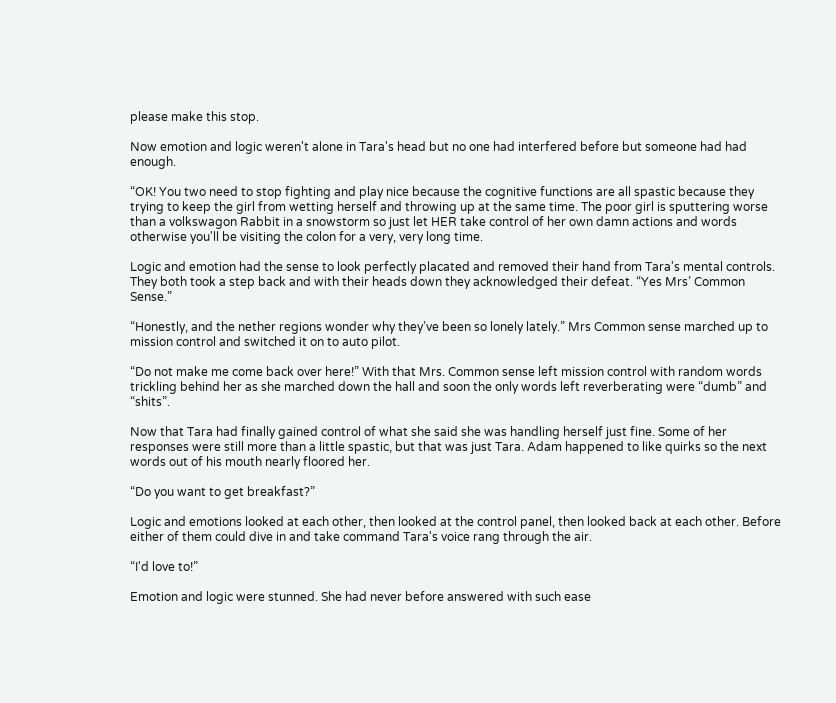please make this stop.

Now emotion and logic weren't alone in Tara's head but no one had interfered before but someone had had enough.

“OK! You two need to stop fighting and play nice because the cognitive functions are all spastic because they trying to keep the girl from wetting herself and throwing up at the same time. The poor girl is sputtering worse than a volkswagon Rabbit in a snowstorm so just let HER take control of her own damn actions and words otherwise you'll be visiting the colon for a very, very long time.

Logic and emotion had the sense to look perfectly placated and removed their hand from Tara's mental controls. They both took a step back and with their heads down they acknowledged their defeat. “Yes Mrs’ Common Sense.”

“Honestly, and the nether regions wonder why they’ve been so lonely lately.” Mrs Common sense marched up to mission control and switched it on to auto pilot.

“Do not make me come back over here!” With that Mrs. Common sense left mission control with random words trickling behind her as she marched down the hall and soon the only words left reverberating were “dumb” and “shits”.

Now that Tara had finally gained control of what she said she was handling herself just fine. Some of her responses were still more than a little spastic, but that was just Tara. Adam happened to like quirks so the next words out of his mouth nearly floored her.

“Do you want to get breakfast?”

Logic and emotions looked at each other, then looked at the control panel, then looked back at each other. Before either of them could dive in and take command Tara's voice rang through the air.

“I'd love to!”

Emotion and logic were stunned. She had never before answered with such ease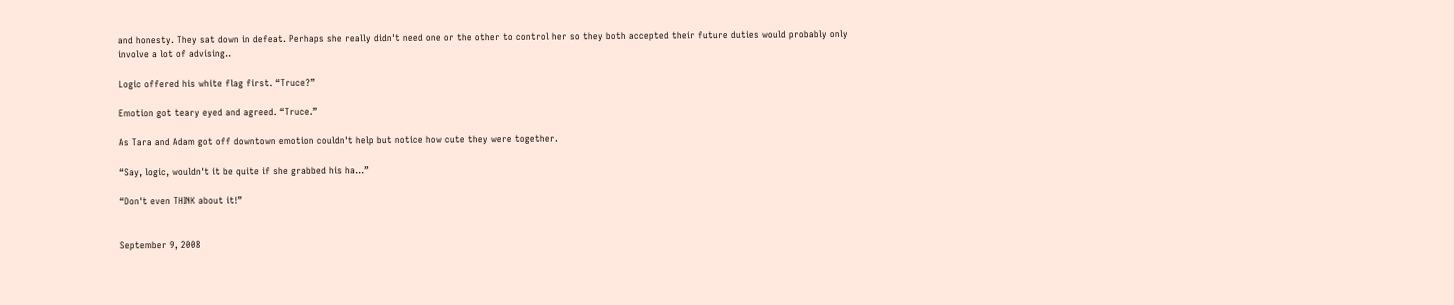and honesty. They sat down in defeat. Perhaps she really didn't need one or the other to control her so they both accepted their future duties would probably only involve a lot of advising..

Logic offered his white flag first. “Truce?”

Emotion got teary eyed and agreed. “Truce.”

As Tara and Adam got off downtown emotion couldn't help but notice how cute they were together.

“Say, logic, wouldn't it be quite if she grabbed his ha...”

“Don't even THINK about it!”


September 9, 2008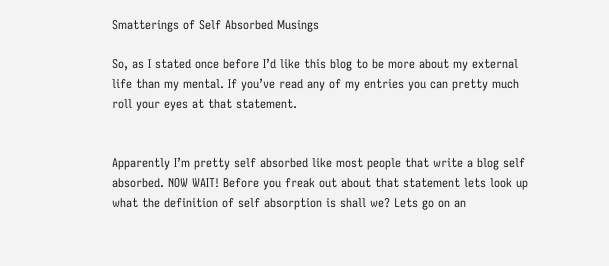Smatterings of Self Absorbed Musings

So, as I stated once before I’d like this blog to be more about my external life than my mental. If you’ve read any of my entries you can pretty much roll your eyes at that statement.


Apparently I’m pretty self absorbed like most people that write a blog self absorbed. NOW WAIT! Before you freak out about that statement lets look up what the definition of self absorption is shall we? Lets go on an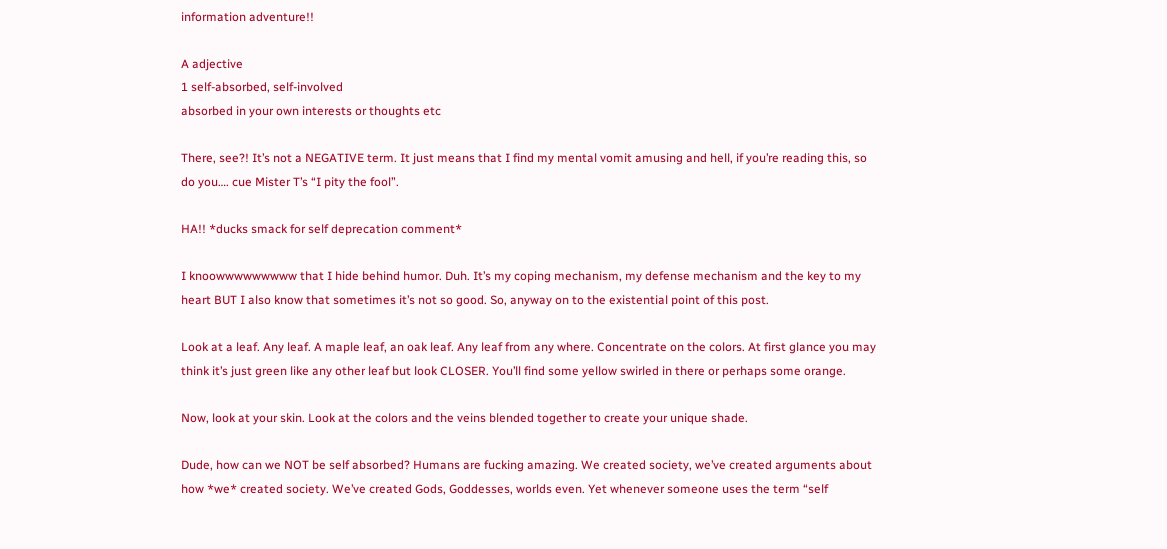information adventure!!

A adjective
1 self-absorbed, self-involved
absorbed in your own interests or thoughts etc

There, see?! It’s not a NEGATIVE term. It just means that I find my mental vomit amusing and hell, if you’re reading this, so do you…. cue Mister T’s “I pity the fool”.

HA!! *ducks smack for self deprecation comment*

I knoowwwwwwwww that I hide behind humor. Duh. It’s my coping mechanism, my defense mechanism and the key to my heart BUT I also know that sometimes it’s not so good. So, anyway on to the existential point of this post.

Look at a leaf. Any leaf. A maple leaf, an oak leaf. Any leaf from any where. Concentrate on the colors. At first glance you may think it’s just green like any other leaf but look CLOSER. You’ll find some yellow swirled in there or perhaps some orange.

Now, look at your skin. Look at the colors and the veins blended together to create your unique shade.

Dude, how can we NOT be self absorbed? Humans are fucking amazing. We created society, we’ve created arguments about how *we* created society. We’ve created Gods, Goddesses, worlds even. Yet whenever someone uses the term “self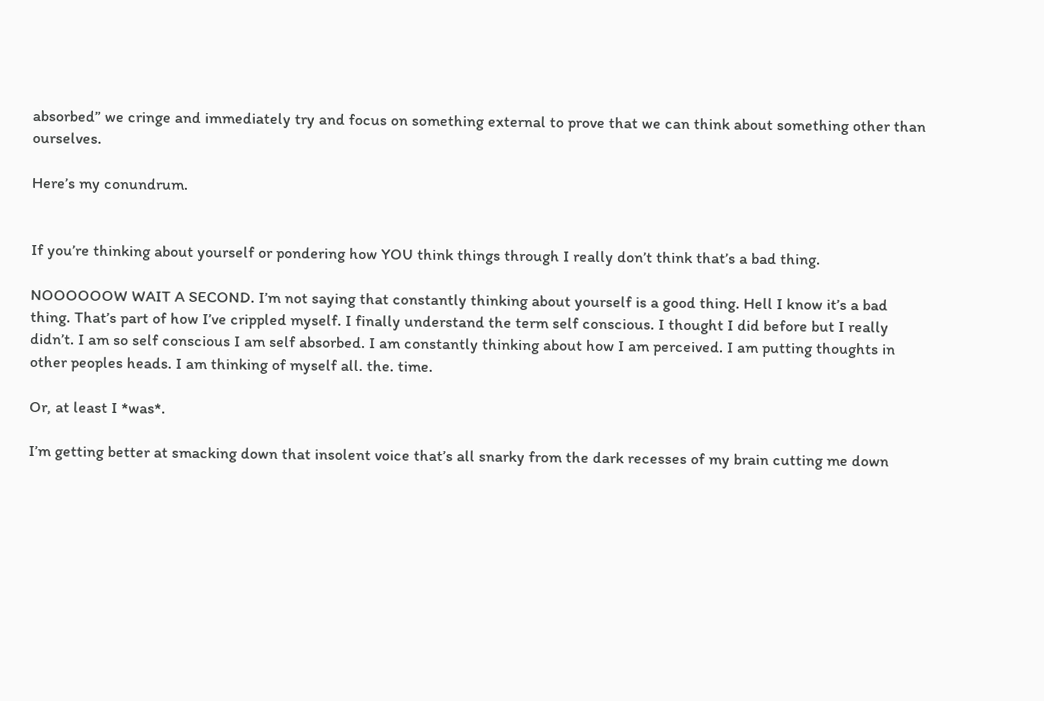absorbed” we cringe and immediately try and focus on something external to prove that we can think about something other than ourselves.

Here’s my conundrum.


If you’re thinking about yourself or pondering how YOU think things through I really don’t think that’s a bad thing.

NOOOOOOW WAIT A SECOND. I’m not saying that constantly thinking about yourself is a good thing. Hell I know it’s a bad thing. That’s part of how I’ve crippled myself. I finally understand the term self conscious. I thought I did before but I really didn’t. I am so self conscious I am self absorbed. I am constantly thinking about how I am perceived. I am putting thoughts in other peoples heads. I am thinking of myself all. the. time.

Or, at least I *was*.

I’m getting better at smacking down that insolent voice that’s all snarky from the dark recesses of my brain cutting me down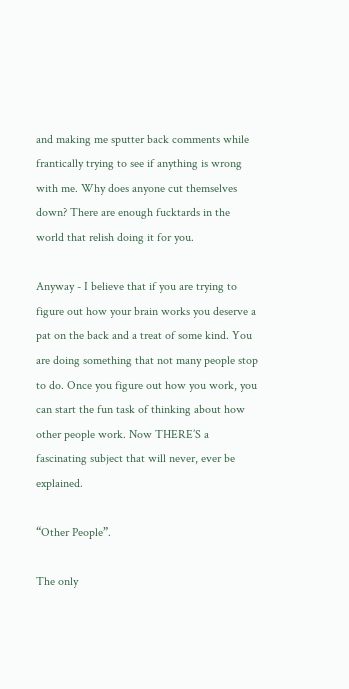and making me sputter back comments while frantically trying to see if anything is wrong with me. Why does anyone cut themselves down? There are enough fucktards in the world that relish doing it for you.

Anyway - I believe that if you are trying to figure out how your brain works you deserve a pat on the back and a treat of some kind. You are doing something that not many people stop to do. Once you figure out how you work, you can start the fun task of thinking about how other people work. Now THERE’S a fascinating subject that will never, ever be explained.

“Other People”.

The only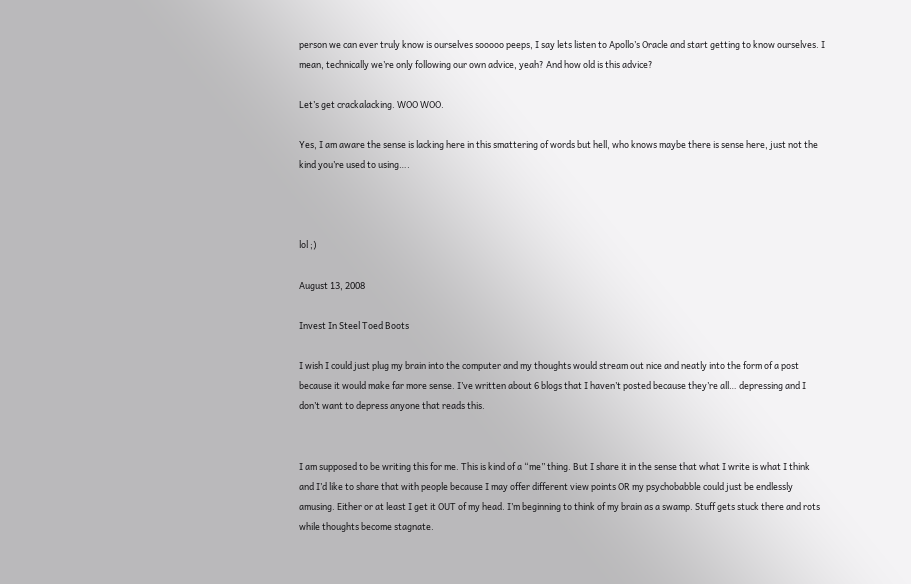person we can ever truly know is ourselves sooooo peeps, I say lets listen to Apollo’s Oracle and start getting to know ourselves. I mean, technically we’re only following our own advice, yeah? And how old is this advice?

Let’s get crackalacking. WOO WOO.

Yes, I am aware the sense is lacking here in this smattering of words but hell, who knows maybe there is sense here, just not the kind you’re used to using….



lol ;)

August 13, 2008

Invest In Steel Toed Boots

I wish I could just plug my brain into the computer and my thoughts would stream out nice and neatly into the form of a post because it would make far more sense. I’ve written about 6 blogs that I haven’t posted because they’re all… depressing and I don’t want to depress anyone that reads this.


I am supposed to be writing this for me. This is kind of a “me” thing. But I share it in the sense that what I write is what I think and I’d like to share that with people because I may offer different view points OR my psychobabble could just be endlessly amusing. Either or at least I get it OUT of my head. I’m beginning to think of my brain as a swamp. Stuff gets stuck there and rots while thoughts become stagnate.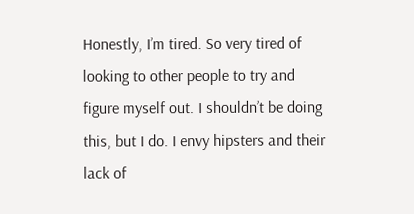Honestly, I’m tired. So very tired of looking to other people to try and figure myself out. I shouldn’t be doing this, but I do. I envy hipsters and their lack of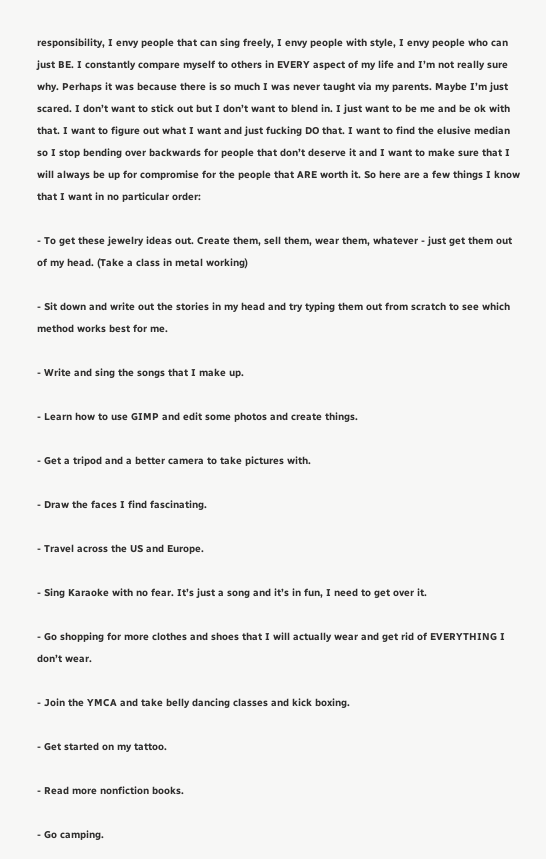responsibility, I envy people that can sing freely, I envy people with style, I envy people who can just BE. I constantly compare myself to others in EVERY aspect of my life and I’m not really sure why. Perhaps it was because there is so much I was never taught via my parents. Maybe I’m just scared. I don’t want to stick out but I don’t want to blend in. I just want to be me and be ok with that. I want to figure out what I want and just fucking DO that. I want to find the elusive median so I stop bending over backwards for people that don’t deserve it and I want to make sure that I will always be up for compromise for the people that ARE worth it. So here are a few things I know that I want in no particular order:

- To get these jewelry ideas out. Create them, sell them, wear them, whatever - just get them out of my head. (Take a class in metal working)

- Sit down and write out the stories in my head and try typing them out from scratch to see which method works best for me.

- Write and sing the songs that I make up.

- Learn how to use GIMP and edit some photos and create things.

- Get a tripod and a better camera to take pictures with.

- Draw the faces I find fascinating.

- Travel across the US and Europe.

- Sing Karaoke with no fear. It’s just a song and it’s in fun, I need to get over it.

- Go shopping for more clothes and shoes that I will actually wear and get rid of EVERYTHING I don’t wear.

- Join the YMCA and take belly dancing classes and kick boxing.

- Get started on my tattoo.

- Read more nonfiction books.

- Go camping.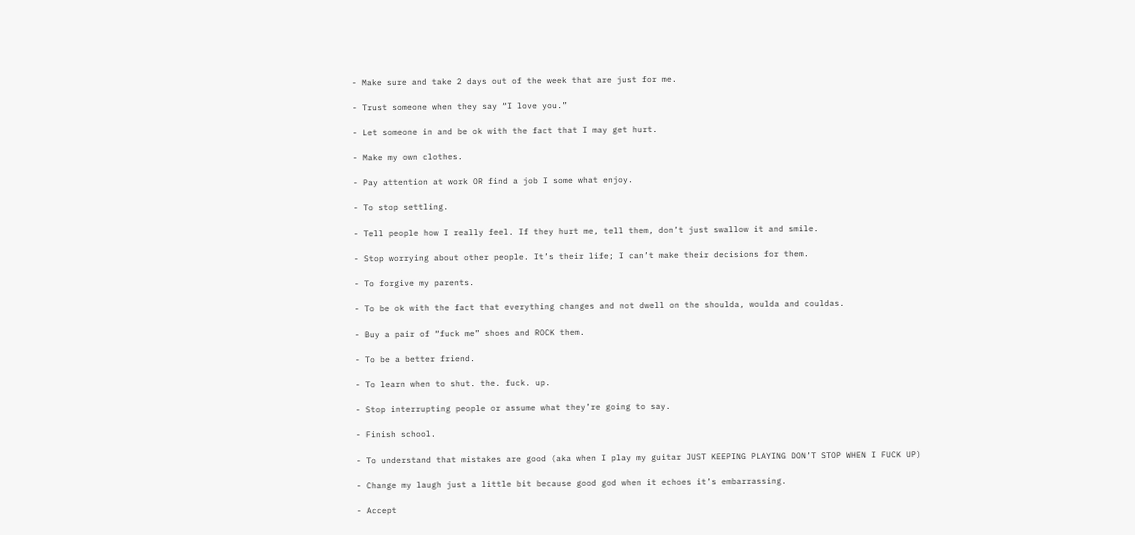- Make sure and take 2 days out of the week that are just for me.

- Trust someone when they say “I love you.”

- Let someone in and be ok with the fact that I may get hurt.

- Make my own clothes.

- Pay attention at work OR find a job I some what enjoy.

- To stop settling.

- Tell people how I really feel. If they hurt me, tell them, don’t just swallow it and smile.

- Stop worrying about other people. It’s their life; I can’t make their decisions for them.

- To forgive my parents.

- To be ok with the fact that everything changes and not dwell on the shoulda, woulda and couldas.

- Buy a pair of “fuck me” shoes and ROCK them.

- To be a better friend.

- To learn when to shut. the. fuck. up.

- Stop interrupting people or assume what they’re going to say.

- Finish school.

- To understand that mistakes are good (aka when I play my guitar JUST KEEPING PLAYING DON’T STOP WHEN I FUCK UP)

- Change my laugh just a little bit because good god when it echoes it’s embarrassing.

- Accept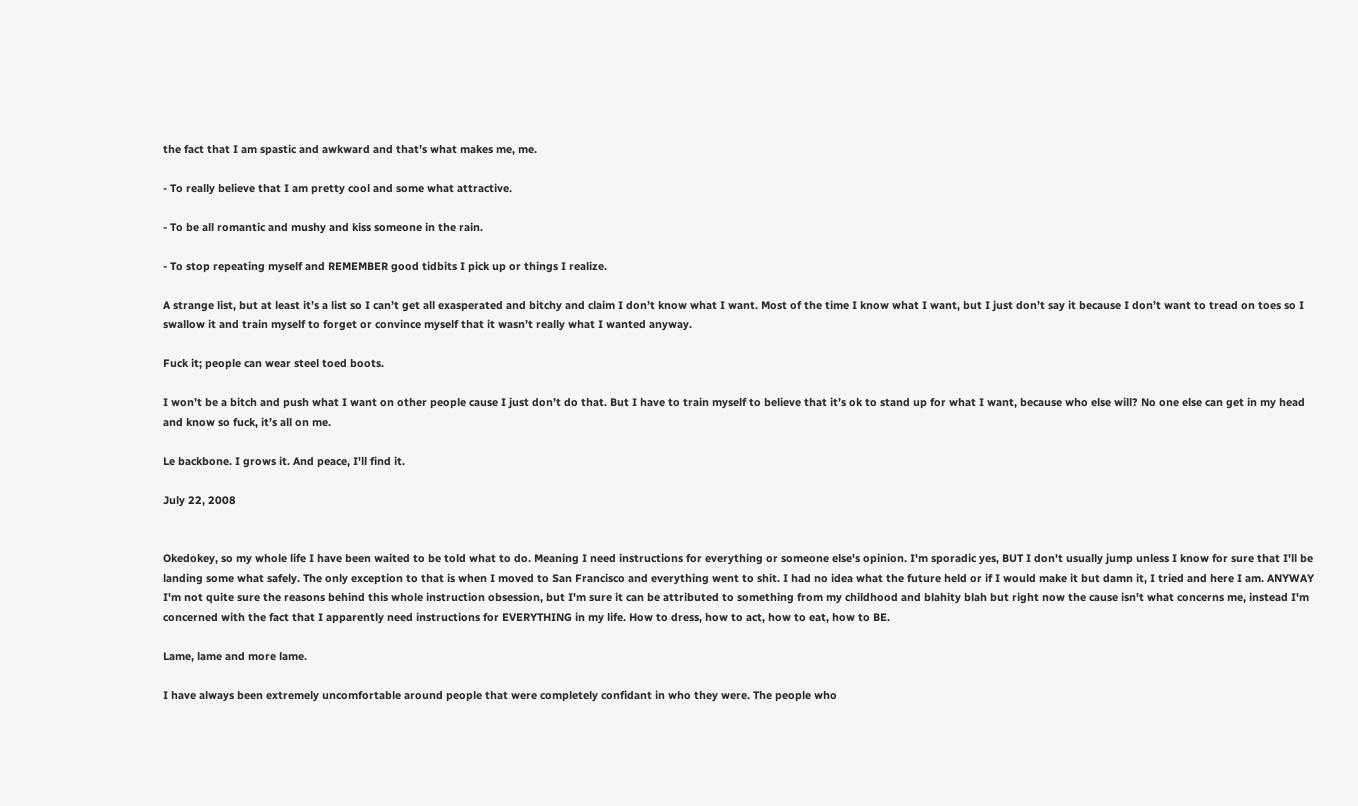the fact that I am spastic and awkward and that’s what makes me, me.

- To really believe that I am pretty cool and some what attractive.

- To be all romantic and mushy and kiss someone in the rain.

- To stop repeating myself and REMEMBER good tidbits I pick up or things I realize.

A strange list, but at least it’s a list so I can’t get all exasperated and bitchy and claim I don’t know what I want. Most of the time I know what I want, but I just don’t say it because I don’t want to tread on toes so I swallow it and train myself to forget or convince myself that it wasn’t really what I wanted anyway.

Fuck it; people can wear steel toed boots.

I won’t be a bitch and push what I want on other people cause I just don’t do that. But I have to train myself to believe that it’s ok to stand up for what I want, because who else will? No one else can get in my head and know so fuck, it’s all on me.

Le backbone. I grows it. And peace, I'll find it.

July 22, 2008


Okedokey, so my whole life I have been waited to be told what to do. Meaning I need instructions for everything or someone else's opinion. I'm sporadic yes, BUT I don't usually jump unless I know for sure that I'll be landing some what safely. The only exception to that is when I moved to San Francisco and everything went to shit. I had no idea what the future held or if I would make it but damn it, I tried and here I am. ANYWAY I'm not quite sure the reasons behind this whole instruction obsession, but I'm sure it can be attributed to something from my childhood and blahity blah but right now the cause isn't what concerns me, instead I'm concerned with the fact that I apparently need instructions for EVERYTHING in my life. How to dress, how to act, how to eat, how to BE.

Lame, lame and more lame.

I have always been extremely uncomfortable around people that were completely confidant in who they were. The people who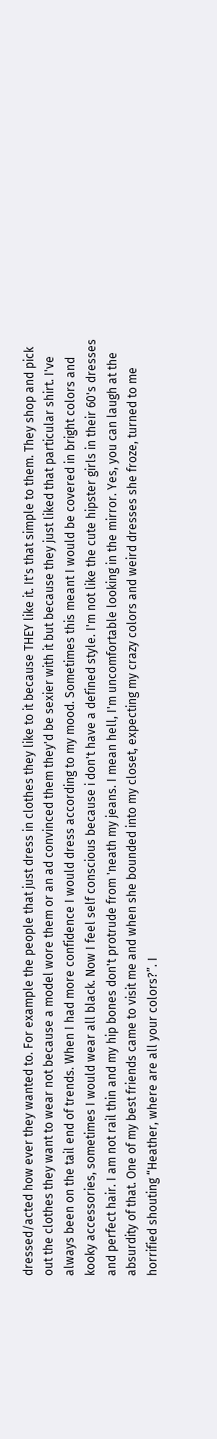dressed/acted how ever they wanted to. For example the people that just dress in clothes they like to it because THEY like it. It's that simple to them. They shop and pick out the clothes they want to wear not because a model wore them or an ad convinced them they'd be sexier with it but because they just liked that particular shirt. I've always been on the tail end of trends. When I had more confidence I would dress according to my mood. Sometimes this meant I would be covered in bright colors and kooky accessories, sometimes I would wear all black. Now I feel self conscious because i don't have a defined style. I'm not like the cute hipster girls in their 60's dresses and perfect hair. I am not rail thin and my hip bones don't protrude from 'neath my jeans. I mean hell, I'm uncomfortable looking in the mirror. Yes, you can laugh at the absurdity of that. One of my best friends came to visit me and when she bounded into my closet, expecting my crazy colors and weird dresses she froze, turned to me horrified shouting “Heather, where are all your colors?”. I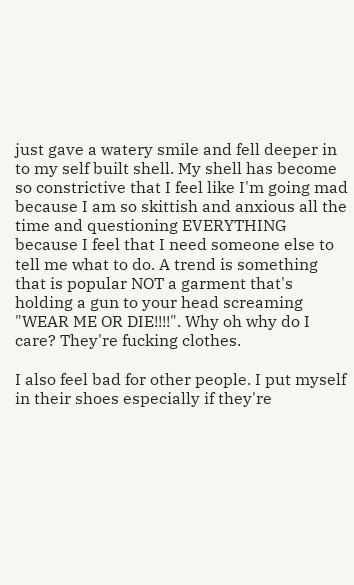just gave a watery smile and fell deeper in to my self built shell. My shell has become so constrictive that I feel like I'm going mad because I am so skittish and anxious all the time and questioning EVERYTHING because I feel that I need someone else to tell me what to do. A trend is something that is popular NOT a garment that's holding a gun to your head screaming "WEAR ME OR DIE!!!!". Why oh why do I care? They're fucking clothes.

I also feel bad for other people. I put myself in their shoes especially if they're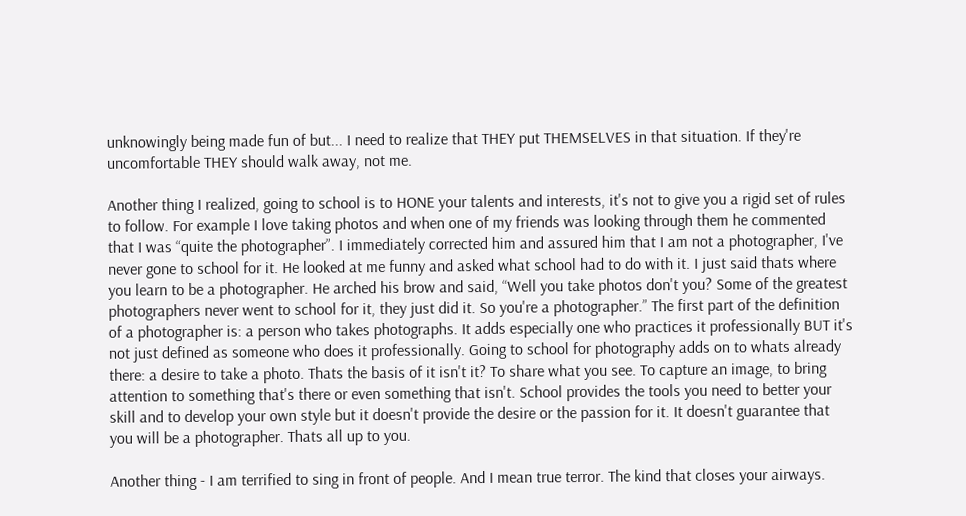unknowingly being made fun of but... I need to realize that THEY put THEMSELVES in that situation. If they're uncomfortable THEY should walk away, not me.

Another thing I realized, going to school is to HONE your talents and interests, it's not to give you a rigid set of rules to follow. For example I love taking photos and when one of my friends was looking through them he commented that I was “quite the photographer”. I immediately corrected him and assured him that I am not a photographer, I've never gone to school for it. He looked at me funny and asked what school had to do with it. I just said thats where you learn to be a photographer. He arched his brow and said, “Well you take photos don't you? Some of the greatest photographers never went to school for it, they just did it. So you're a photographer.” The first part of the definition of a photographer is: a person who takes photographs. It adds especially one who practices it professionally BUT it's not just defined as someone who does it professionally. Going to school for photography adds on to whats already there: a desire to take a photo. Thats the basis of it isn't it? To share what you see. To capture an image, to bring attention to something that's there or even something that isn't. School provides the tools you need to better your skill and to develop your own style but it doesn't provide the desire or the passion for it. It doesn't guarantee that you will be a photographer. Thats all up to you.

Another thing - I am terrified to sing in front of people. And I mean true terror. The kind that closes your airways.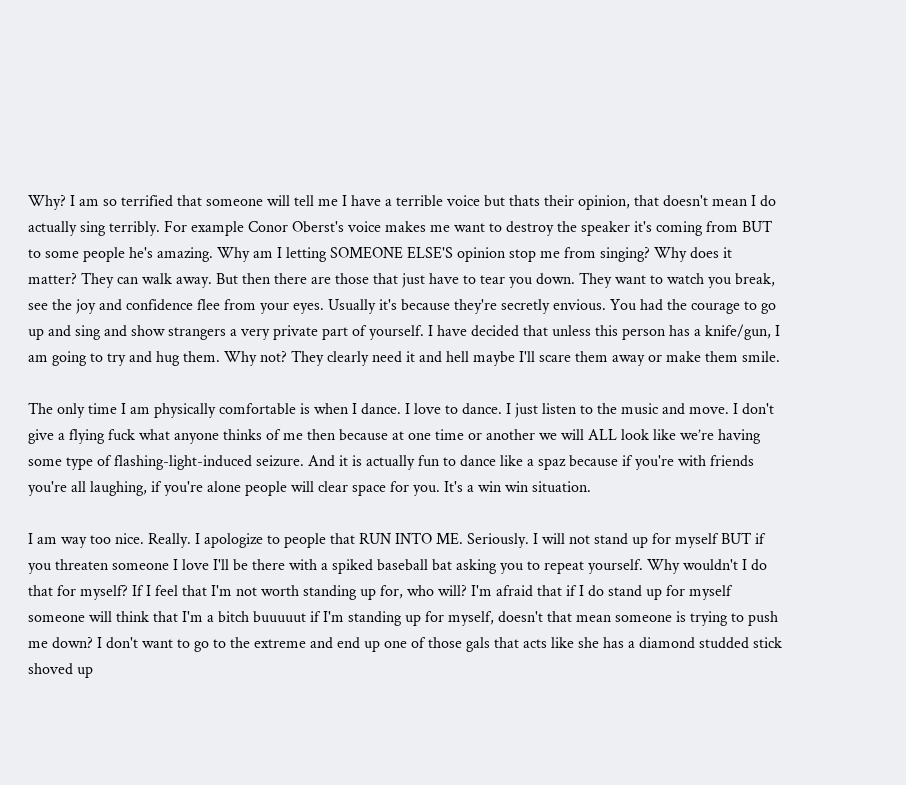Why? I am so terrified that someone will tell me I have a terrible voice but thats their opinion, that doesn't mean I do actually sing terribly. For example Conor Oberst's voice makes me want to destroy the speaker it's coming from BUT to some people he's amazing. Why am I letting SOMEONE ELSE'S opinion stop me from singing? Why does it matter? They can walk away. But then there are those that just have to tear you down. They want to watch you break, see the joy and confidence flee from your eyes. Usually it's because they're secretly envious. You had the courage to go up and sing and show strangers a very private part of yourself. I have decided that unless this person has a knife/gun, I am going to try and hug them. Why not? They clearly need it and hell maybe I'll scare them away or make them smile.

The only time I am physically comfortable is when I dance. I love to dance. I just listen to the music and move. I don't give a flying fuck what anyone thinks of me then because at one time or another we will ALL look like we’re having some type of flashing-light-induced seizure. And it is actually fun to dance like a spaz because if you're with friends you're all laughing, if you're alone people will clear space for you. It's a win win situation.

I am way too nice. Really. I apologize to people that RUN INTO ME. Seriously. I will not stand up for myself BUT if you threaten someone I love I'll be there with a spiked baseball bat asking you to repeat yourself. Why wouldn't I do that for myself? If I feel that I'm not worth standing up for, who will? I'm afraid that if I do stand up for myself someone will think that I'm a bitch buuuuut if I'm standing up for myself, doesn't that mean someone is trying to push me down? I don't want to go to the extreme and end up one of those gals that acts like she has a diamond studded stick shoved up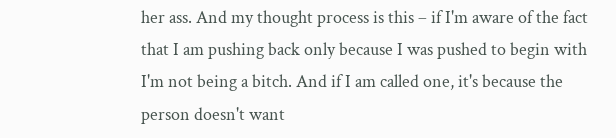her ass. And my thought process is this – if I'm aware of the fact that I am pushing back only because I was pushed to begin with I'm not being a bitch. And if I am called one, it's because the person doesn't want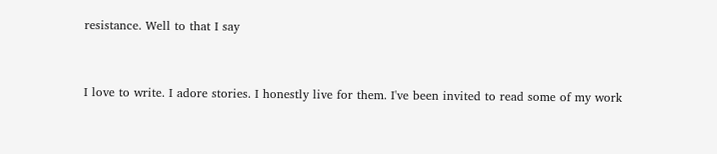resistance. Well to that I say


I love to write. I adore stories. I honestly live for them. I've been invited to read some of my work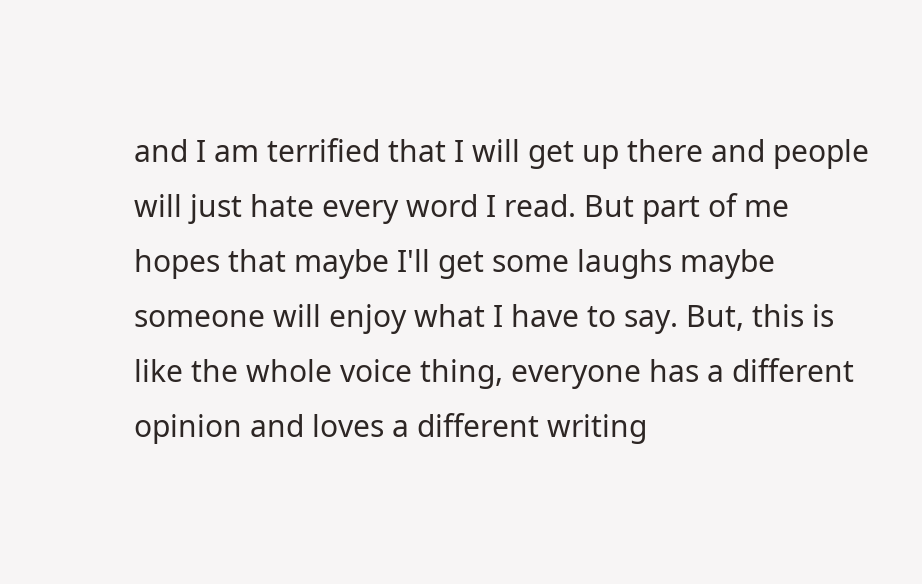and I am terrified that I will get up there and people will just hate every word I read. But part of me hopes that maybe I'll get some laughs maybe someone will enjoy what I have to say. But, this is like the whole voice thing, everyone has a different opinion and loves a different writing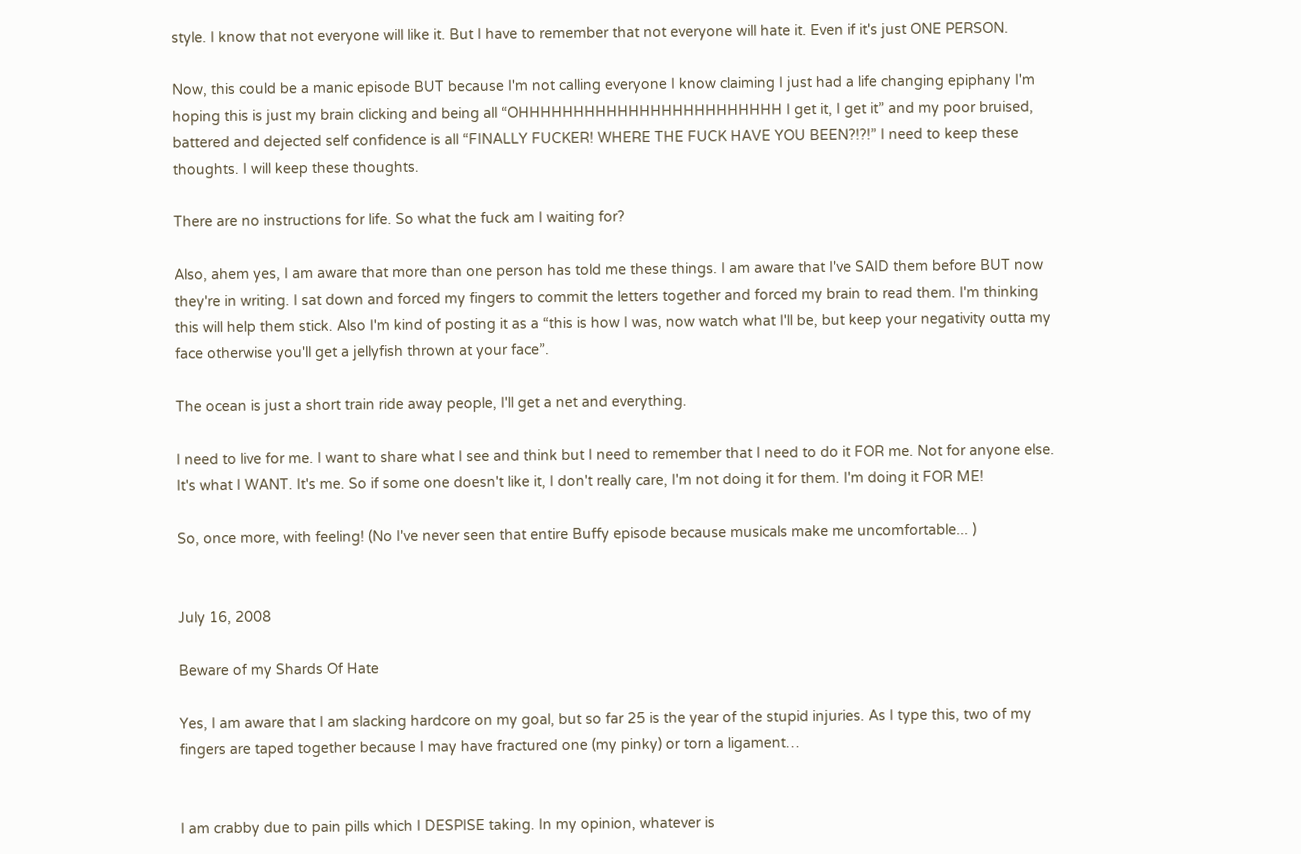style. I know that not everyone will like it. But I have to remember that not everyone will hate it. Even if it's just ONE PERSON.

Now, this could be a manic episode BUT because I'm not calling everyone I know claiming I just had a life changing epiphany I'm hoping this is just my brain clicking and being all “OHHHHHHHHHHHHHHHHHHHHHHHH I get it, I get it” and my poor bruised, battered and dejected self confidence is all “FINALLY FUCKER! WHERE THE FUCK HAVE YOU BEEN?!?!” I need to keep these thoughts. I will keep these thoughts.

There are no instructions for life. So what the fuck am I waiting for?

Also, ahem yes, I am aware that more than one person has told me these things. I am aware that I've SAID them before BUT now they're in writing. I sat down and forced my fingers to commit the letters together and forced my brain to read them. I'm thinking this will help them stick. Also I'm kind of posting it as a “this is how I was, now watch what I'll be, but keep your negativity outta my face otherwise you'll get a jellyfish thrown at your face”.

The ocean is just a short train ride away people, I'll get a net and everything.

I need to live for me. I want to share what I see and think but I need to remember that I need to do it FOR me. Not for anyone else. It's what I WANT. It's me. So if some one doesn't like it, I don't really care, I'm not doing it for them. I'm doing it FOR ME!

So, once more, with feeling! (No I've never seen that entire Buffy episode because musicals make me uncomfortable... )


July 16, 2008

Beware of my Shards Of Hate

Yes, I am aware that I am slacking hardcore on my goal, but so far 25 is the year of the stupid injuries. As I type this, two of my fingers are taped together because I may have fractured one (my pinky) or torn a ligament…


I am crabby due to pain pills which I DESPISE taking. In my opinion, whatever is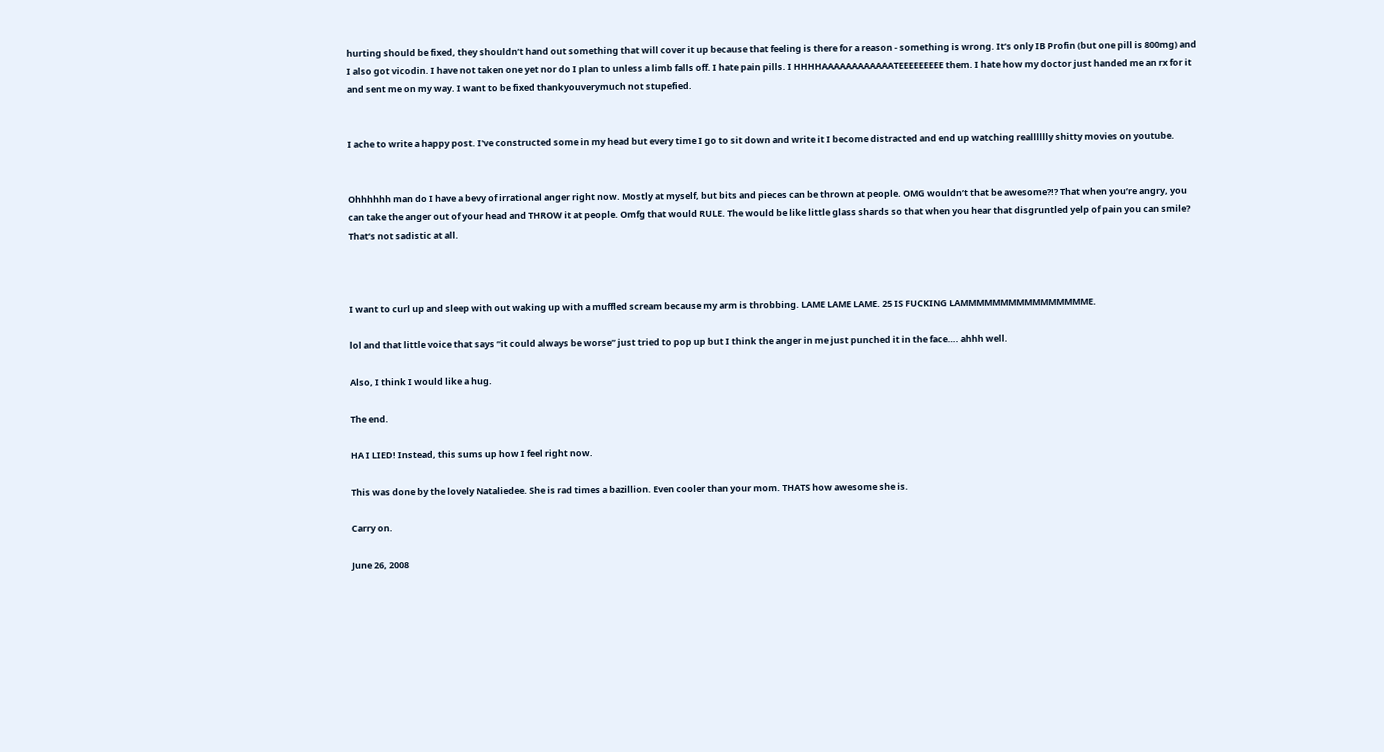hurting should be fixed, they shouldn’t hand out something that will cover it up because that feeling is there for a reason - something is wrong. It’s only IB Profin (but one pill is 800mg) and I also got vicodin. I have not taken one yet nor do I plan to unless a limb falls off. I hate pain pills. I HHHHAAAAAAAAAAAATEEEEEEEEE them. I hate how my doctor just handed me an rx for it and sent me on my way. I want to be fixed thankyouverymuch not stupefied.


I ache to write a happy post. I've constructed some in my head but every time I go to sit down and write it I become distracted and end up watching realllllly shitty movies on youtube.


Ohhhhhh man do I have a bevy of irrational anger right now. Mostly at myself, but bits and pieces can be thrown at people. OMG wouldn’t that be awesome?!? That when you’re angry, you can take the anger out of your head and THROW it at people. Omfg that would RULE. The would be like little glass shards so that when you hear that disgruntled yelp of pain you can smile? That’s not sadistic at all.



I want to curl up and sleep with out waking up with a muffled scream because my arm is throbbing. LAME LAME LAME. 25 IS FUCKING LAMMMMMMMMMMMMMMMME.

lol and that little voice that says “it could always be worse” just tried to pop up but I think the anger in me just punched it in the face…. ahhh well.

Also, I think I would like a hug.

The end.

HA I LIED! Instead, this sums up how I feel right now.

This was done by the lovely Nataliedee. She is rad times a bazillion. Even cooler than your mom. THATS how awesome she is.

Carry on.

June 26, 2008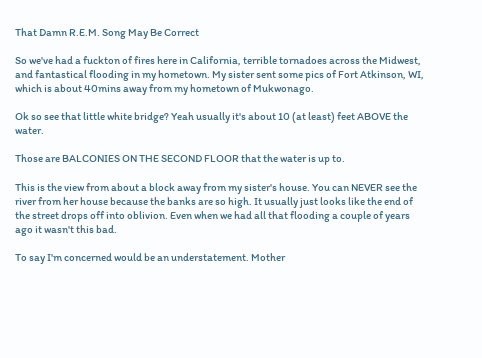That Damn R.E.M. Song May Be Correct

So we've had a fuckton of fires here in California, terrible tornadoes across the Midwest, and fantastical flooding in my hometown. My sister sent some pics of Fort Atkinson, WI, which is about 40mins away from my hometown of Mukwonago.

Ok so see that little white bridge? Yeah usually it's about 10 (at least) feet ABOVE the water.

Those are BALCONIES ON THE SECOND FLOOR that the water is up to.

This is the view from about a block away from my sister's house. You can NEVER see the river from her house because the banks are so high. It usually just looks like the end of the street drops off into oblivion. Even when we had all that flooding a couple of years ago it wasn't this bad.

To say I'm concerned would be an understatement. Mother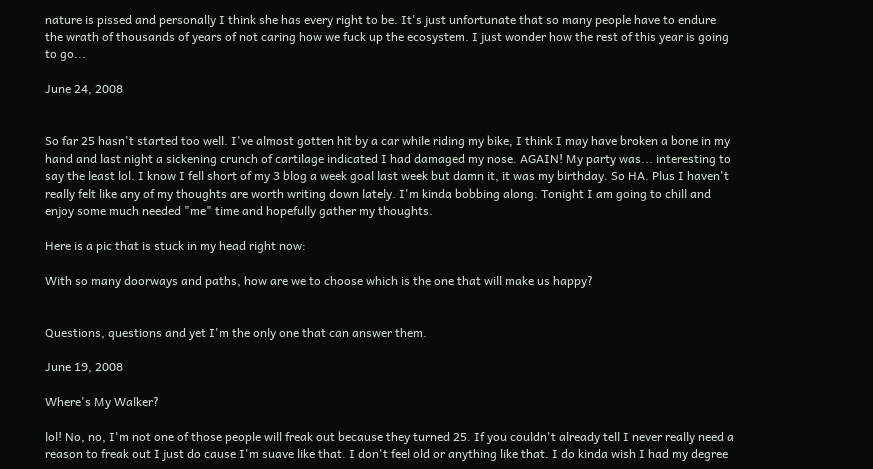nature is pissed and personally I think she has every right to be. It's just unfortunate that so many people have to endure the wrath of thousands of years of not caring how we fuck up the ecosystem. I just wonder how the rest of this year is going to go...

June 24, 2008


So far 25 hasn't started too well. I've almost gotten hit by a car while riding my bike, I think I may have broken a bone in my hand and last night a sickening crunch of cartilage indicated I had damaged my nose. AGAIN! My party was... interesting to say the least lol. I know I fell short of my 3 blog a week goal last week but damn it, it was my birthday. So HA. Plus I haven't really felt like any of my thoughts are worth writing down lately. I'm kinda bobbing along. Tonight I am going to chill and enjoy some much needed "me" time and hopefully gather my thoughts.

Here is a pic that is stuck in my head right now:

With so many doorways and paths, how are we to choose which is the one that will make us happy?


Questions, questions and yet I'm the only one that can answer them.

June 19, 2008

Where's My Walker?

lol! No, no, I'm not one of those people will freak out because they turned 25. If you couldn't already tell I never really need a reason to freak out I just do cause I'm suave like that. I don't feel old or anything like that. I do kinda wish I had my degree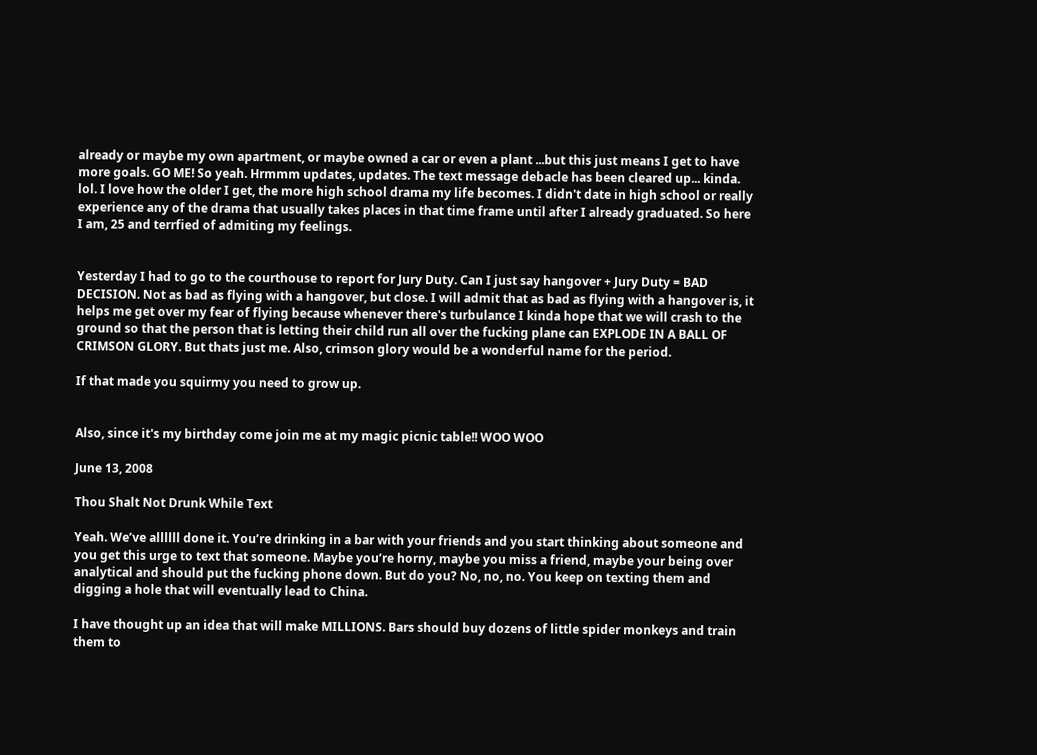already or maybe my own apartment, or maybe owned a car or even a plant ...but this just means I get to have more goals. GO ME! So yeah. Hrmmm updates, updates. The text message debacle has been cleared up... kinda. lol. I love how the older I get, the more high school drama my life becomes. I didn't date in high school or really experience any of the drama that usually takes places in that time frame until after I already graduated. So here I am, 25 and terrfied of admiting my feelings.


Yesterday I had to go to the courthouse to report for Jury Duty. Can I just say hangover + Jury Duty = BAD DECISION. Not as bad as flying with a hangover, but close. I will admit that as bad as flying with a hangover is, it helps me get over my fear of flying because whenever there's turbulance I kinda hope that we will crash to the ground so that the person that is letting their child run all over the fucking plane can EXPLODE IN A BALL OF CRIMSON GLORY. But thats just me. Also, crimson glory would be a wonderful name for the period.

If that made you squirmy you need to grow up.


Also, since it's my birthday come join me at my magic picnic table!! WOO WOO

June 13, 2008

Thou Shalt Not Drunk While Text

Yeah. We’ve allllll done it. You’re drinking in a bar with your friends and you start thinking about someone and you get this urge to text that someone. Maybe you’re horny, maybe you miss a friend, maybe your being over analytical and should put the fucking phone down. But do you? No, no, no. You keep on texting them and digging a hole that will eventually lead to China.

I have thought up an idea that will make MILLIONS. Bars should buy dozens of little spider monkeys and train them to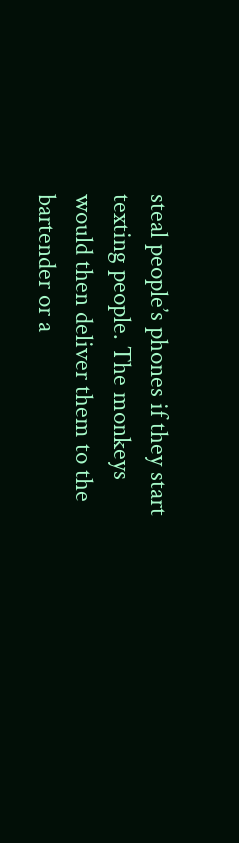steal people’s phones if they start texting people. The monkeys would then deliver them to the bartender or a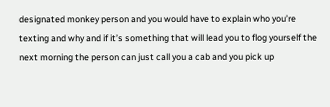designated monkey person and you would have to explain who you’re texting and why and if it’s something that will lead you to flog yourself the next morning the person can just call you a cab and you pick up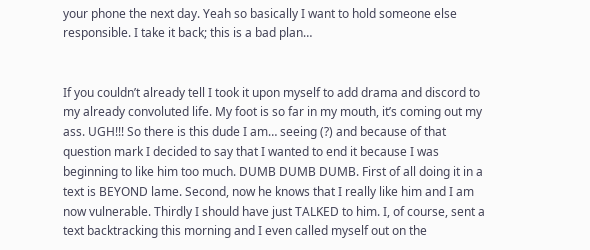your phone the next day. Yeah so basically I want to hold someone else responsible. I take it back; this is a bad plan…


If you couldn’t already tell I took it upon myself to add drama and discord to my already convoluted life. My foot is so far in my mouth, it’s coming out my ass. UGH!!! So there is this dude I am… seeing (?) and because of that question mark I decided to say that I wanted to end it because I was beginning to like him too much. DUMB DUMB DUMB. First of all doing it in a text is BEYOND lame. Second, now he knows that I really like him and I am now vulnerable. Thirdly I should have just TALKED to him. I, of course, sent a text backtracking this morning and I even called myself out on the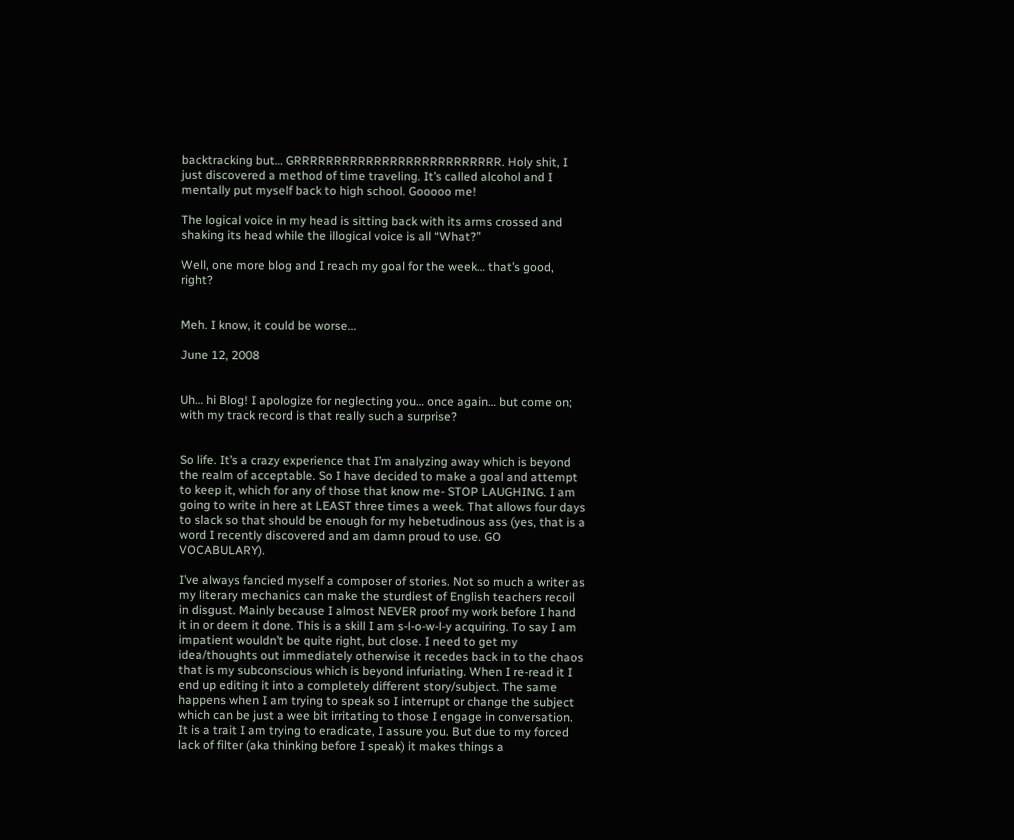backtracking but… GRRRRRRRRRRRRRRRRRRRRRRRRRR. Holy shit, I just discovered a method of time traveling. It’s called alcohol and I mentally put myself back to high school. Gooooo me!

The logical voice in my head is sitting back with its arms crossed and shaking its head while the illogical voice is all “What?”

Well, one more blog and I reach my goal for the week… that’s good, right?


Meh. I know, it could be worse...

June 12, 2008


Uh… hi Blog! I apologize for neglecting you… once again… but come on; with my track record is that really such a surprise?


So life. It’s a crazy experience that I’m analyzing away which is beyond the realm of acceptable. So I have decided to make a goal and attempt to keep it, which for any of those that know me- STOP LAUGHING. I am going to write in here at LEAST three times a week. That allows four days to slack so that should be enough for my hebetudinous ass (yes, that is a word I recently discovered and am damn proud to use. GO VOCABULARY).

I’ve always fancied myself a composer of stories. Not so much a writer as my literary mechanics can make the sturdiest of English teachers recoil in disgust. Mainly because I almost NEVER proof my work before I hand it in or deem it done. This is a skill I am s-l-o-w-l-y acquiring. To say I am impatient wouldn’t be quite right, but close. I need to get my idea/thoughts out immediately otherwise it recedes back in to the chaos that is my subconscious which is beyond infuriating. When I re-read it I end up editing it into a completely different story/subject. The same happens when I am trying to speak so I interrupt or change the subject which can be just a wee bit irritating to those I engage in conversation. It is a trait I am trying to eradicate, I assure you. But due to my forced lack of filter (aka thinking before I speak) it makes things a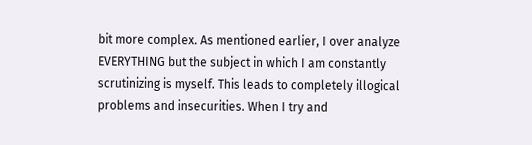bit more complex. As mentioned earlier, I over analyze EVERYTHING but the subject in which I am constantly scrutinizing is myself. This leads to completely illogical problems and insecurities. When I try and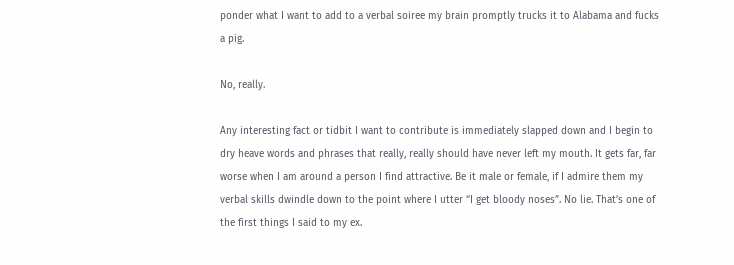ponder what I want to add to a verbal soiree my brain promptly trucks it to Alabama and fucks a pig.

No, really.

Any interesting fact or tidbit I want to contribute is immediately slapped down and I begin to dry heave words and phrases that really, really should have never left my mouth. It gets far, far worse when I am around a person I find attractive. Be it male or female, if I admire them my verbal skills dwindle down to the point where I utter “I get bloody noses”. No lie. That’s one of the first things I said to my ex.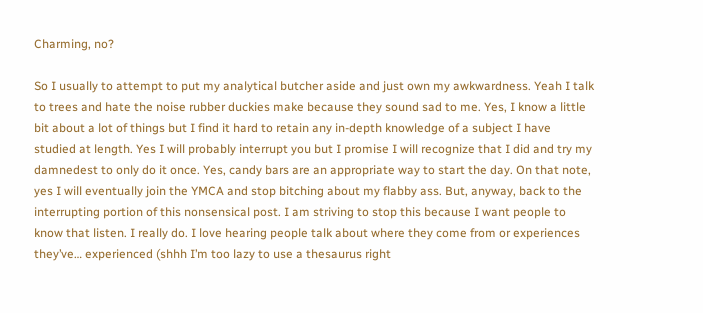Charming, no?

So I usually to attempt to put my analytical butcher aside and just own my awkwardness. Yeah I talk to trees and hate the noise rubber duckies make because they sound sad to me. Yes, I know a little bit about a lot of things but I find it hard to retain any in-depth knowledge of a subject I have studied at length. Yes I will probably interrupt you but I promise I will recognize that I did and try my damnedest to only do it once. Yes, candy bars are an appropriate way to start the day. On that note, yes I will eventually join the YMCA and stop bitching about my flabby ass. But, anyway, back to the interrupting portion of this nonsensical post. I am striving to stop this because I want people to know that listen. I really do. I love hearing people talk about where they come from or experiences they’ve… experienced (shhh I’m too lazy to use a thesaurus right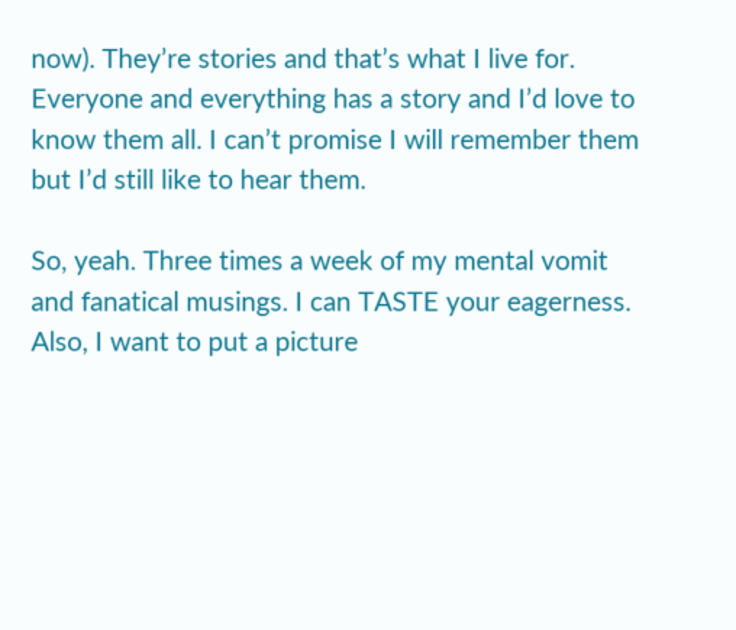now). They’re stories and that’s what I live for. Everyone and everything has a story and I’d love to know them all. I can’t promise I will remember them but I’d still like to hear them.

So, yeah. Three times a week of my mental vomit and fanatical musings. I can TASTE your eagerness. Also, I want to put a picture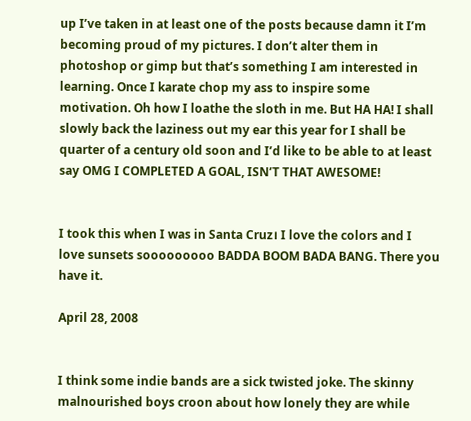up I’ve taken in at least one of the posts because damn it I’m becoming proud of my pictures. I don’t alter them in photoshop or gimp but that’s something I am interested in learning. Once I karate chop my ass to inspire some motivation. Oh how I loathe the sloth in me. But HA HA! I shall slowly back the laziness out my ear this year for I shall be quarter of a century old soon and I’d like to be able to at least say OMG I COMPLETED A GOAL, ISN’T THAT AWESOME!


I took this when I was in Santa Cruz। I love the colors and I love sunsets sooooooooo BADDA BOOM BADA BANG. There you have it.

April 28, 2008


I think some indie bands are a sick twisted joke. The skinny malnourished boys croon about how lonely they are while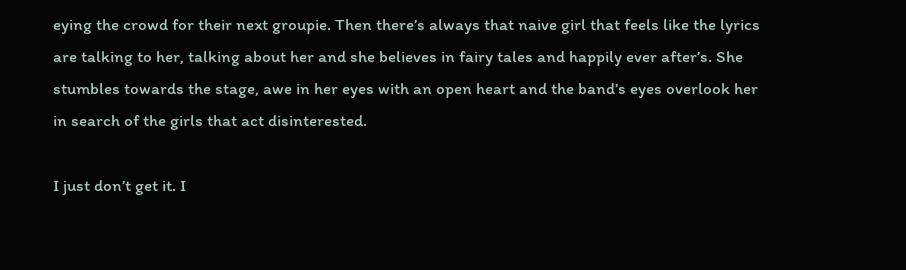eying the crowd for their next groupie. Then there’s always that naive girl that feels like the lyrics are talking to her, talking about her and she believes in fairy tales and happily ever after’s. She stumbles towards the stage, awe in her eyes with an open heart and the band’s eyes overlook her in search of the girls that act disinterested.

I just don’t get it. I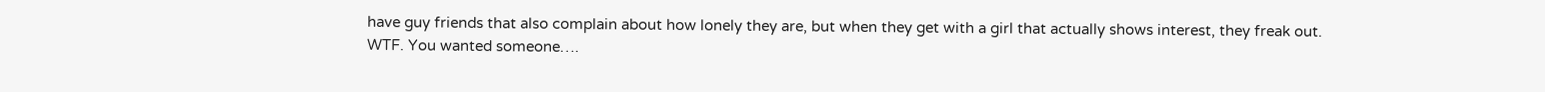have guy friends that also complain about how lonely they are, but when they get with a girl that actually shows interest, they freak out. WTF. You wanted someone….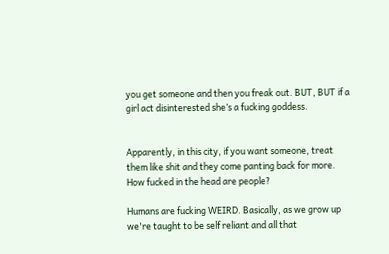you get someone and then you freak out. BUT, BUT if a girl act disinterested she’s a fucking goddess.


Apparently, in this city, if you want someone, treat them like shit and they come panting back for more. How fucked in the head are people?

Humans are fucking WEIRD. Basically, as we grow up we're taught to be self reliant and all that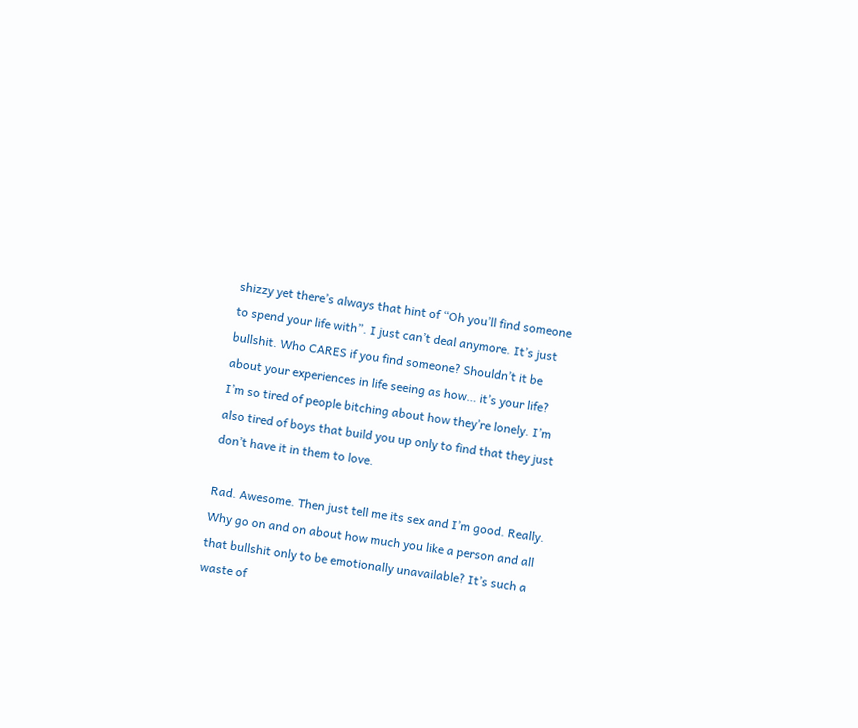shizzy yet there’s always that hint of “Oh you’ll find someone to spend your life with”. I just can’t deal anymore. It’s just bullshit. Who CARES if you find someone? Shouldn’t it be about your experiences in life seeing as how… it’s your life? I’m so tired of people bitching about how they’re lonely. I’m also tired of boys that build you up only to find that they just don’t have it in them to love.

Rad. Awesome. Then just tell me its sex and I’m good. Really. Why go on and on about how much you like a person and all that bullshit only to be emotionally unavailable? It’s such a waste of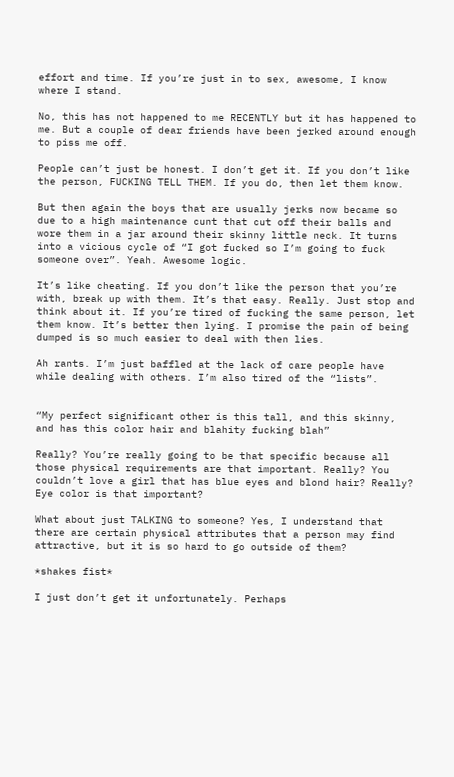effort and time. If you’re just in to sex, awesome, I know where I stand.

No, this has not happened to me RECENTLY but it has happened to me. But a couple of dear friends have been jerked around enough to piss me off.

People can’t just be honest. I don’t get it. If you don’t like the person, FUCKING TELL THEM. If you do, then let them know.

But then again the boys that are usually jerks now became so due to a high maintenance cunt that cut off their balls and wore them in a jar around their skinny little neck. It turns into a vicious cycle of “I got fucked so I’m going to fuck someone over”. Yeah. Awesome logic.

It’s like cheating. If you don’t like the person that you’re with, break up with them. It’s that easy. Really. Just stop and think about it. If you’re tired of fucking the same person, let them know. It’s better then lying. I promise the pain of being dumped is so much easier to deal with then lies.

Ah rants. I’m just baffled at the lack of care people have while dealing with others. I’m also tired of the “lists”.


“My perfect significant other is this tall, and this skinny, and has this color hair and blahity fucking blah”

Really? You’re really going to be that specific because all those physical requirements are that important. Really? You couldn’t love a girl that has blue eyes and blond hair? Really? Eye color is that important?

What about just TALKING to someone? Yes, I understand that there are certain physical attributes that a person may find attractive, but it is so hard to go outside of them?

*shakes fist*

I just don’t get it unfortunately. Perhaps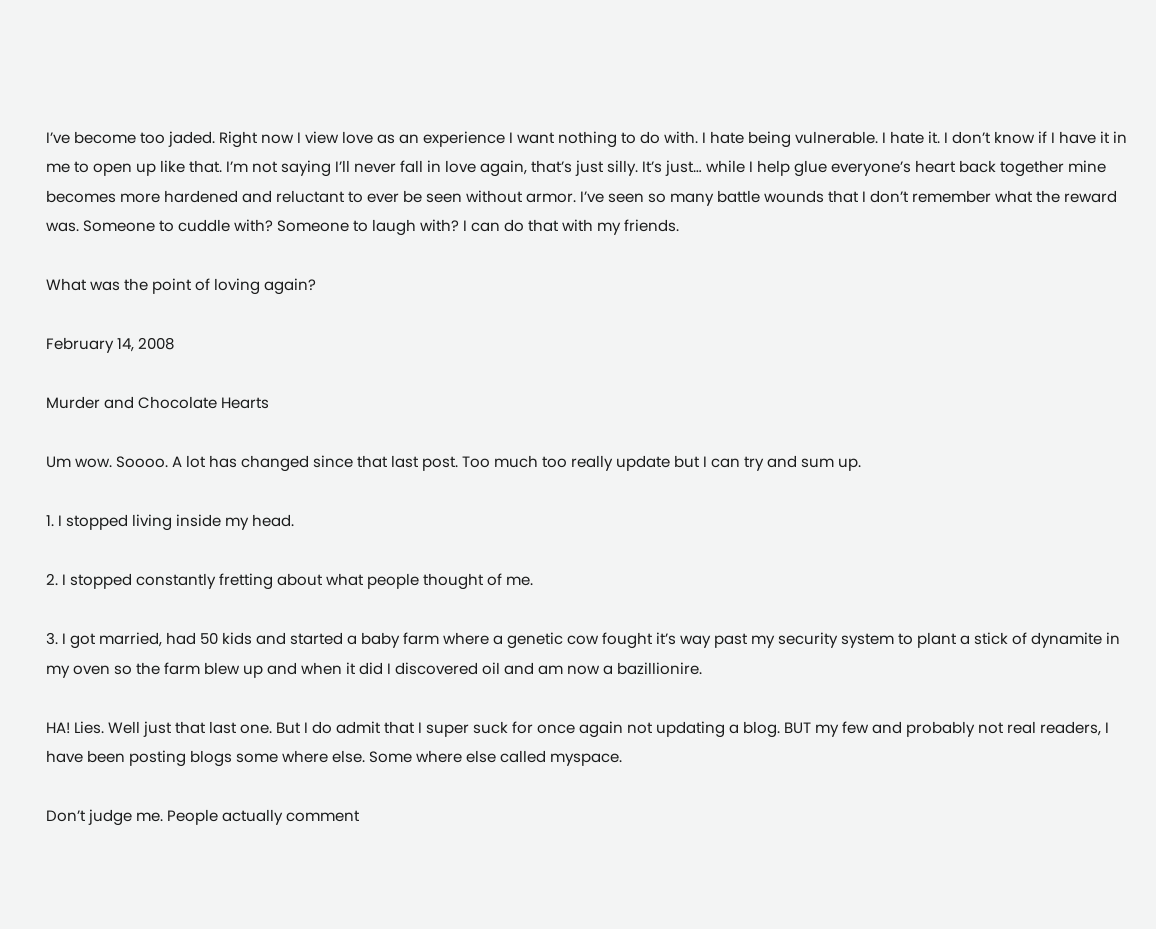I’ve become too jaded. Right now I view love as an experience I want nothing to do with. I hate being vulnerable. I hate it. I don’t know if I have it in me to open up like that. I’m not saying I’ll never fall in love again, that’s just silly. It’s just… while I help glue everyone’s heart back together mine becomes more hardened and reluctant to ever be seen without armor. I’ve seen so many battle wounds that I don’t remember what the reward was. Someone to cuddle with? Someone to laugh with? I can do that with my friends.

What was the point of loving again?

February 14, 2008

Murder and Chocolate Hearts

Um wow. Soooo. A lot has changed since that last post. Too much too really update but I can try and sum up.

1. I stopped living inside my head.

2. I stopped constantly fretting about what people thought of me.

3. I got married, had 50 kids and started a baby farm where a genetic cow fought it’s way past my security system to plant a stick of dynamite in my oven so the farm blew up and when it did I discovered oil and am now a bazillionire.

HA! Lies. Well just that last one. But I do admit that I super suck for once again not updating a blog. BUT my few and probably not real readers, I have been posting blogs some where else. Some where else called myspace.

Don’t judge me. People actually comment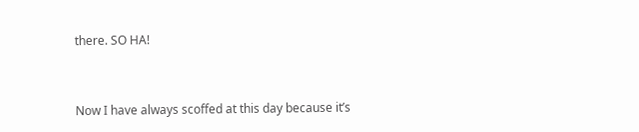there. SO HA!


Now I have always scoffed at this day because it’s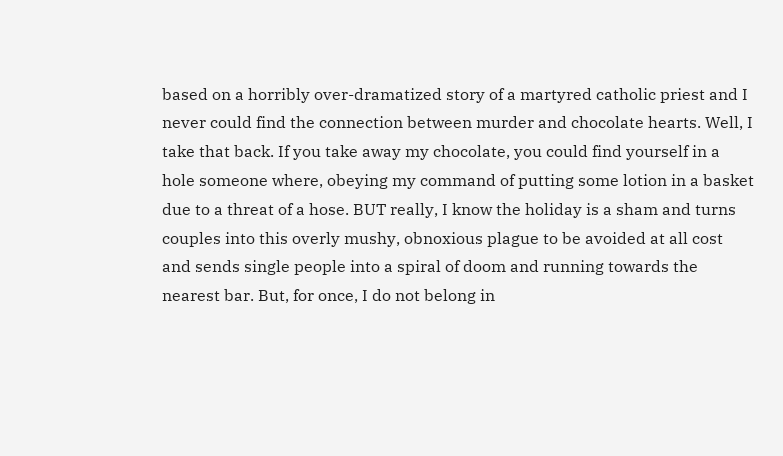based on a horribly over-dramatized story of a martyred catholic priest and I never could find the connection between murder and chocolate hearts. Well, I take that back. If you take away my chocolate, you could find yourself in a hole someone where, obeying my command of putting some lotion in a basket due to a threat of a hose. BUT really, I know the holiday is a sham and turns couples into this overly mushy, obnoxious plague to be avoided at all cost and sends single people into a spiral of doom and running towards the nearest bar. But, for once, I do not belong in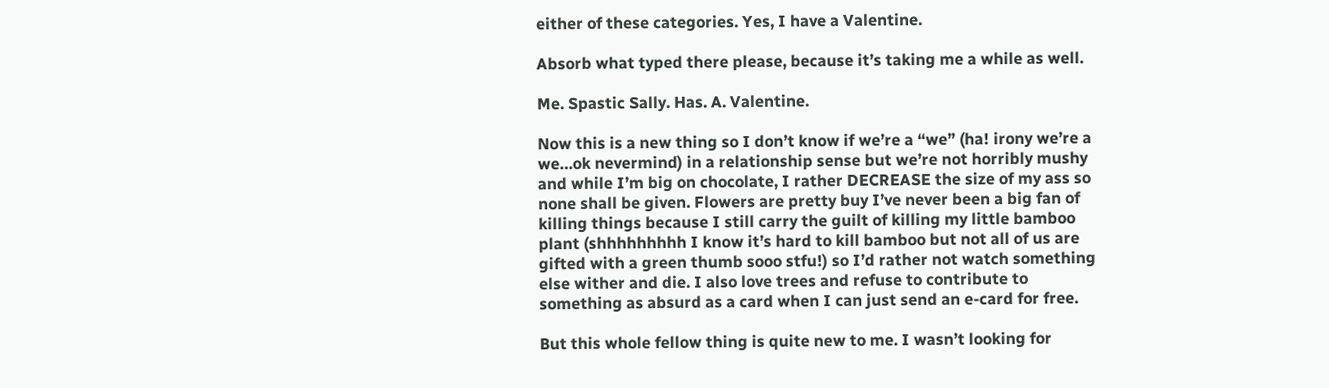either of these categories. Yes, I have a Valentine.

Absorb what typed there please, because it’s taking me a while as well.

Me. Spastic Sally. Has. A. Valentine.

Now this is a new thing so I don’t know if we’re a “we” (ha! irony we’re a we…ok nevermind) in a relationship sense but we’re not horribly mushy and while I’m big on chocolate, I rather DECREASE the size of my ass so none shall be given. Flowers are pretty buy I’ve never been a big fan of killing things because I still carry the guilt of killing my little bamboo plant (shhhhhhhhh I know it’s hard to kill bamboo but not all of us are gifted with a green thumb sooo stfu!) so I’d rather not watch something else wither and die. I also love trees and refuse to contribute to something as absurd as a card when I can just send an e-card for free.

But this whole fellow thing is quite new to me. I wasn’t looking for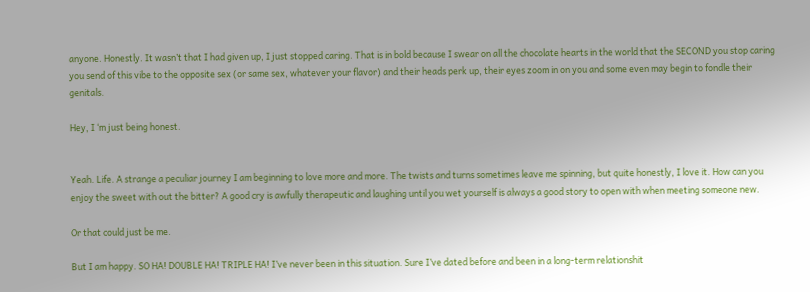anyone. Honestly. It wasn’t that I had given up, I just stopped caring. That is in bold because I swear on all the chocolate hearts in the world that the SECOND you stop caring you send of this vibe to the opposite sex (or same sex, whatever your flavor) and their heads perk up, their eyes zoom in on you and some even may begin to fondle their genitals.

Hey, I ‘m just being honest.


Yeah. Life. A strange a peculiar journey I am beginning to love more and more. The twists and turns sometimes leave me spinning, but quite honestly, I love it. How can you enjoy the sweet with out the bitter? A good cry is awfully therapeutic and laughing until you wet yourself is always a good story to open with when meeting someone new.

Or that could just be me.

But I am happy. SO HA! DOUBLE HA! TRIPLE HA! I’ve never been in this situation. Sure I’ve dated before and been in a long-term relationshit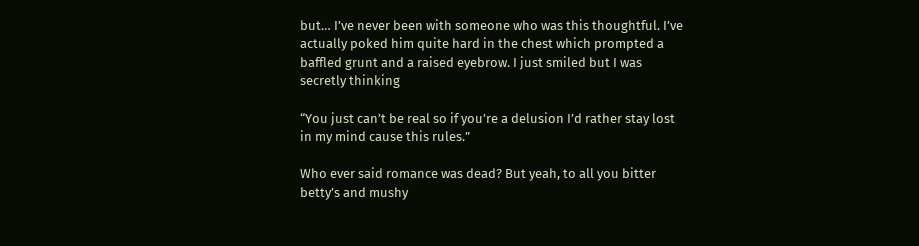but… I’ve never been with someone who was this thoughtful. I’ve actually poked him quite hard in the chest which prompted a baffled grunt and a raised eyebrow. I just smiled but I was secretly thinking

“You just can’t be real so if you’re a delusion I’d rather stay lost in my mind cause this rules.”

Who ever said romance was dead? But yeah, to all you bitter betty’s and mushy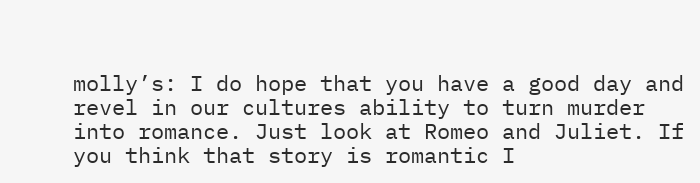molly’s: I do hope that you have a good day and revel in our cultures ability to turn murder into romance. Just look at Romeo and Juliet. If you think that story is romantic I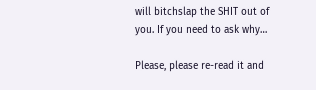will bitchslap the SHIT out of you. If you need to ask why…

Please, please re-read it and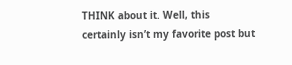THINK about it. Well, this certainly isn’t my favorite post but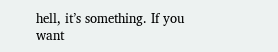hell, it’s something. If you want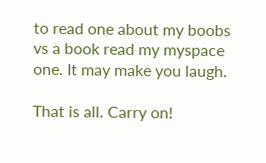to read one about my boobs vs a book read my myspace one. It may make you laugh.

That is all. Carry on!